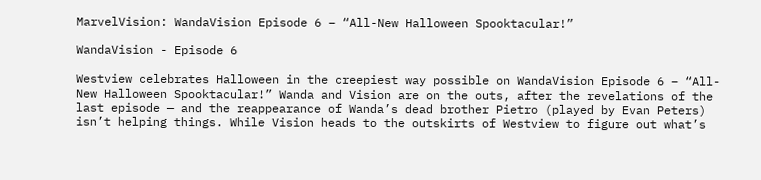MarvelVision: WandaVision Episode 6 – “All-New Halloween Spooktacular!”

WandaVision - Episode 6

Westview celebrates Halloween in the creepiest way possible on WandaVision Episode 6 – “All-New Halloween Spooktacular!” Wanda and Vision are on the outs, after the revelations of the last episode — and the reappearance of Wanda’s dead brother Pietro (played by Evan Peters) isn’t helping things. While Vision heads to the outskirts of Westview to figure out what’s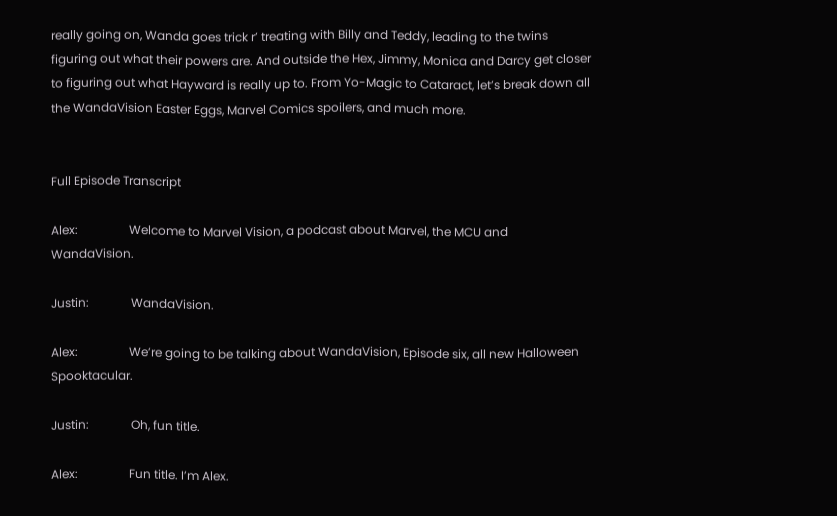really going on, Wanda goes trick r’ treating with Billy and Teddy, leading to the twins figuring out what their powers are. And outside the Hex, Jimmy, Monica and Darcy get closer to figuring out what Hayward is really up to. From Yo-Magic to Cataract, let’s break down all the WandaVision Easter Eggs, Marvel Comics spoilers, and much more.


Full Episode Transcript

Alex:                 Welcome to Marvel Vision, a podcast about Marvel, the MCU and WandaVision.

Justin:              WandaVision.

Alex:                 We’re going to be talking about WandaVision, Episode six, all new Halloween Spooktacular.

Justin:              Oh, fun title.

Alex:                 Fun title. I’m Alex.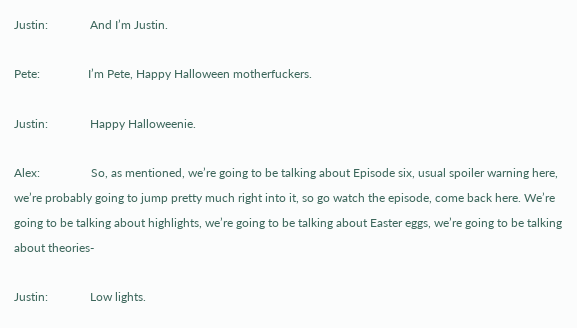Justin:              And I’m Justin.

Pete:                I’m Pete, Happy Halloween motherfuckers.

Justin:              Happy Halloweenie.

Alex:                 So, as mentioned, we’re going to be talking about Episode six, usual spoiler warning here, we’re probably going to jump pretty much right into it, so go watch the episode, come back here. We’re going to be talking about highlights, we’re going to be talking about Easter eggs, we’re going to be talking about theories-

Justin:              Low lights.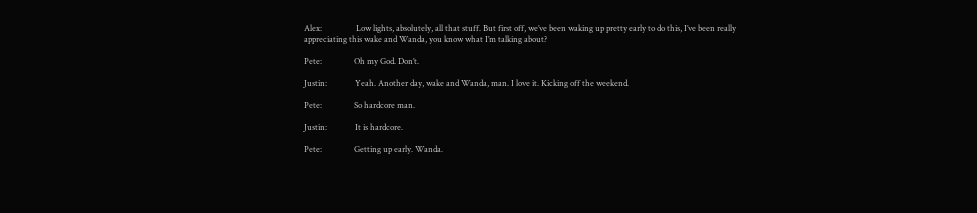Alex:                 Low lights, absolutely, all that stuff. But first off, we’ve been waking up pretty early to do this, I’ve been really appreciating this wake and Wanda, you know what I’m talking about?

Pete:                Oh my God. Don’t.

Justin:              Yeah. Another day, wake and Wanda, man. I love it. Kicking off the weekend.

Pete:                So hardcore man.

Justin:              It is hardcore.

Pete:                Getting up early. Wanda.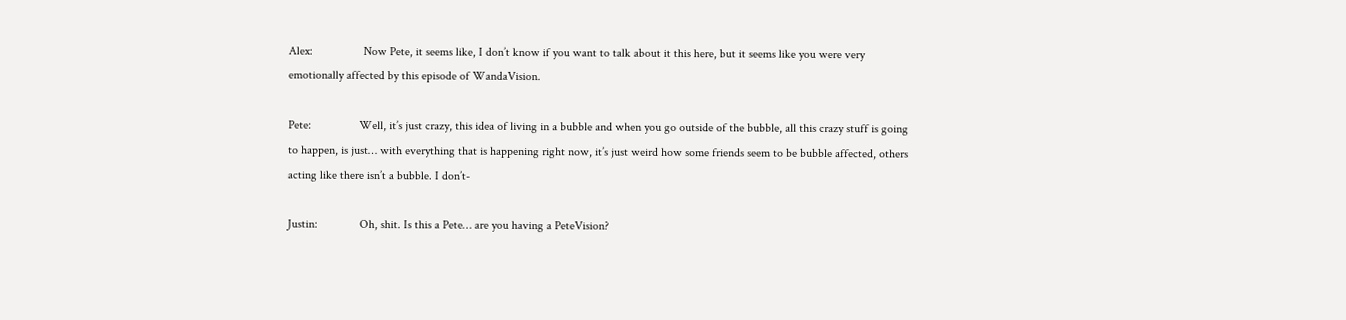Alex:                 Now Pete, it seems like, I don’t know if you want to talk about it this here, but it seems like you were very emotionally affected by this episode of WandaVision.

Pete:                Well, it’s just crazy, this idea of living in a bubble and when you go outside of the bubble, all this crazy stuff is going to happen, is just… with everything that is happening right now, it’s just weird how some friends seem to be bubble affected, others acting like there isn’t a bubble. I don’t-

Justin:              Oh, shit. Is this a Pete… are you having a PeteVision?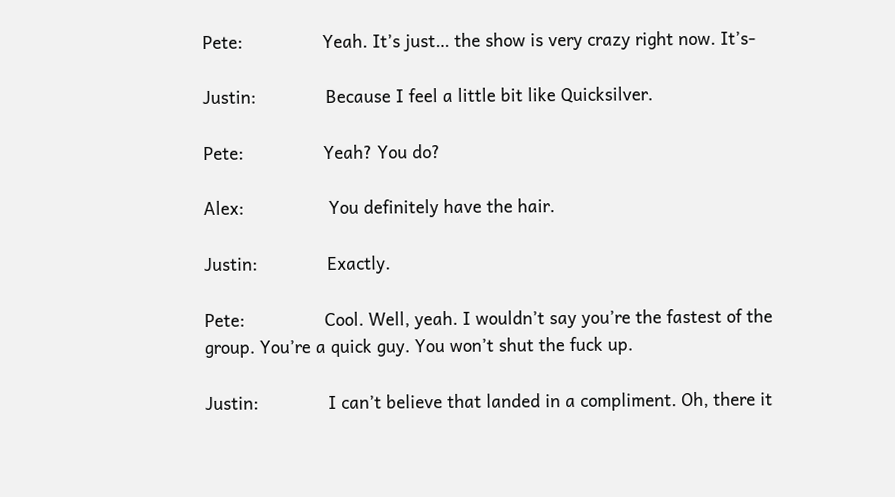Pete:                Yeah. It’s just… the show is very crazy right now. It’s-

Justin:              Because I feel a little bit like Quicksilver.

Pete:                Yeah? You do?

Alex:                 You definitely have the hair.

Justin:              Exactly.

Pete:                Cool. Well, yeah. I wouldn’t say you’re the fastest of the group. You’re a quick guy. You won’t shut the fuck up.

Justin:              I can’t believe that landed in a compliment. Oh, there it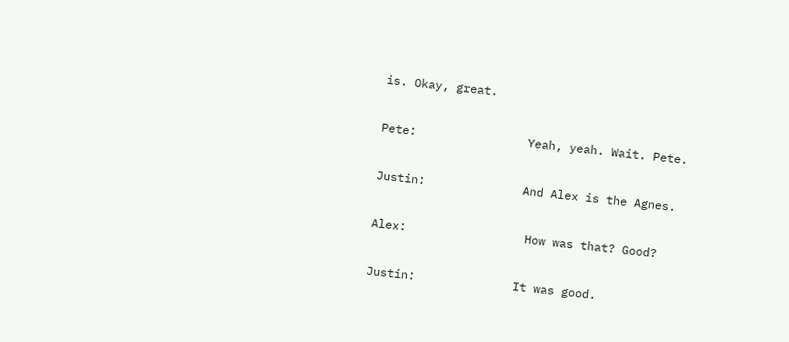is. Okay, great.

Pete:                Yeah, yeah. Wait. Pete.

Justin:              And Alex is the Agnes.

Alex:                 How was that? Good?

Justin:              It was good.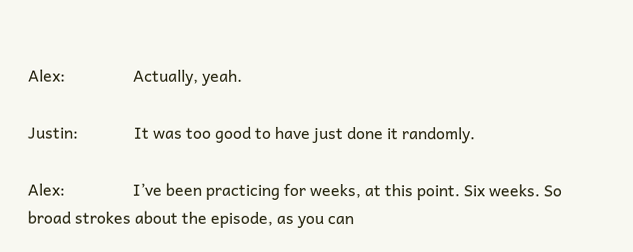Alex:                 Actually, yeah.

Justin:              It was too good to have just done it randomly.

Alex:                 I’ve been practicing for weeks, at this point. Six weeks. So broad strokes about the episode, as you can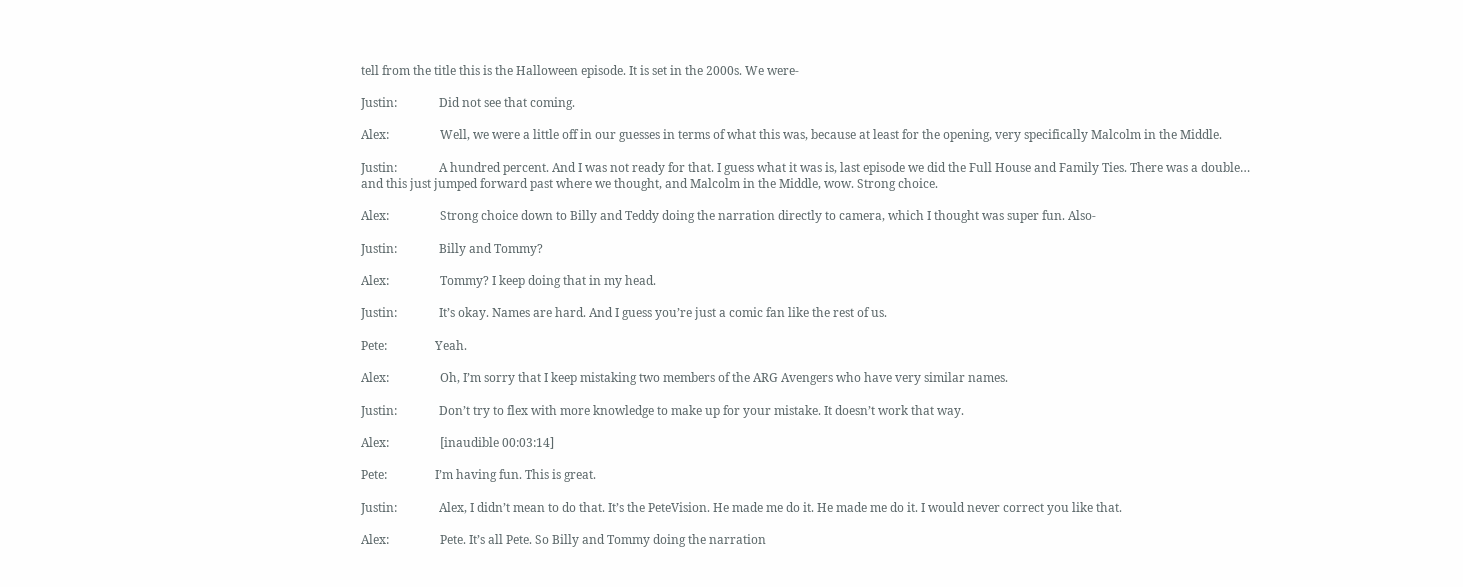tell from the title this is the Halloween episode. It is set in the 2000s. We were-

Justin:              Did not see that coming.

Alex:                 Well, we were a little off in our guesses in terms of what this was, because at least for the opening, very specifically Malcolm in the Middle.

Justin:              A hundred percent. And I was not ready for that. I guess what it was is, last episode we did the Full House and Family Ties. There was a double… and this just jumped forward past where we thought, and Malcolm in the Middle, wow. Strong choice.

Alex:                 Strong choice down to Billy and Teddy doing the narration directly to camera, which I thought was super fun. Also-

Justin:              Billy and Tommy?

Alex:                 Tommy? I keep doing that in my head.

Justin:              It’s okay. Names are hard. And I guess you’re just a comic fan like the rest of us.

Pete:                Yeah.

Alex:                 Oh, I’m sorry that I keep mistaking two members of the ARG Avengers who have very similar names.

Justin:              Don’t try to flex with more knowledge to make up for your mistake. It doesn’t work that way.

Alex:                 [inaudible 00:03:14]

Pete:                I’m having fun. This is great.

Justin:              Alex, I didn’t mean to do that. It’s the PeteVision. He made me do it. He made me do it. I would never correct you like that.

Alex:                 Pete. It’s all Pete. So Billy and Tommy doing the narration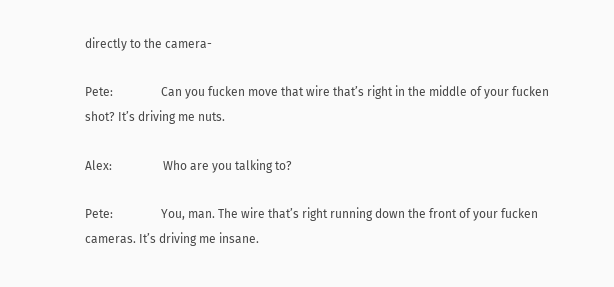directly to the camera-

Pete:                Can you fucken move that wire that’s right in the middle of your fucken shot? It’s driving me nuts.

Alex:                 Who are you talking to?

Pete:                You, man. The wire that’s right running down the front of your fucken cameras. It’s driving me insane.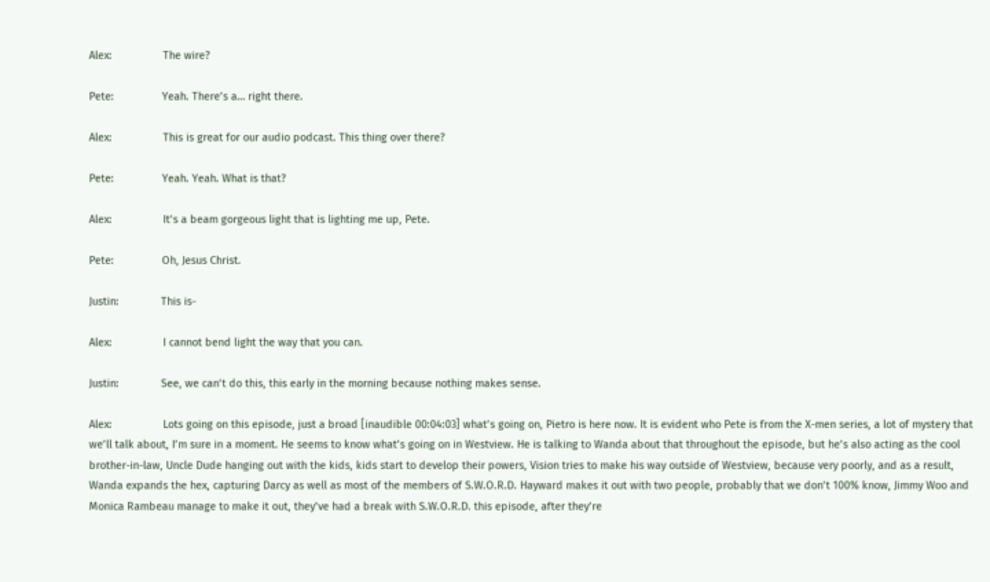Alex:                 The wire?

Pete:                Yeah. There’s a… right there.

Alex:                 This is great for our audio podcast. This thing over there?

Pete:                Yeah. Yeah. What is that?

Alex:                 It’s a beam gorgeous light that is lighting me up, Pete.

Pete:                Oh, Jesus Christ.

Justin:              This is-

Alex:                 I cannot bend light the way that you can.

Justin:              See, we can’t do this, this early in the morning because nothing makes sense.

Alex:                 Lots going on this episode, just a broad [inaudible 00:04:03] what’s going on, Pietro is here now. It is evident who Pete is from the X-men series, a lot of mystery that we’ll talk about, I’m sure in a moment. He seems to know what’s going on in Westview. He is talking to Wanda about that throughout the episode, but he’s also acting as the cool brother-in-law, Uncle Dude hanging out with the kids, kids start to develop their powers, Vision tries to make his way outside of Westview, because very poorly, and as a result, Wanda expands the hex, capturing Darcy as well as most of the members of S.W.O.R.D. Hayward makes it out with two people, probably that we don’t 100% know, Jimmy Woo and Monica Rambeau manage to make it out, they’ve had a break with S.W.O.R.D. this episode, after they’re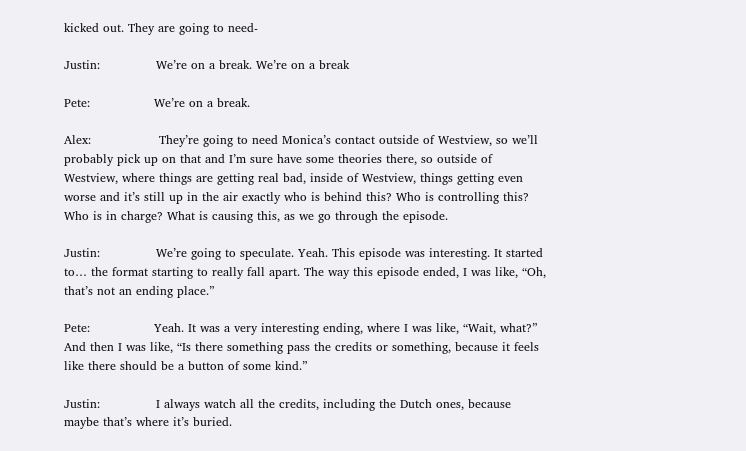kicked out. They are going to need-

Justin:              We’re on a break. We’re on a break

Pete:                We’re on a break.

Alex:                 They’re going to need Monica’s contact outside of Westview, so we’ll probably pick up on that and I’m sure have some theories there, so outside of Westview, where things are getting real bad, inside of Westview, things getting even worse and it’s still up in the air exactly who is behind this? Who is controlling this? Who is in charge? What is causing this, as we go through the episode.

Justin:              We’re going to speculate. Yeah. This episode was interesting. It started to… the format starting to really fall apart. The way this episode ended, I was like, “Oh, that’s not an ending place.”

Pete:                Yeah. It was a very interesting ending, where I was like, “Wait, what?” And then I was like, “Is there something pass the credits or something, because it feels like there should be a button of some kind.”

Justin:              I always watch all the credits, including the Dutch ones, because maybe that’s where it’s buried.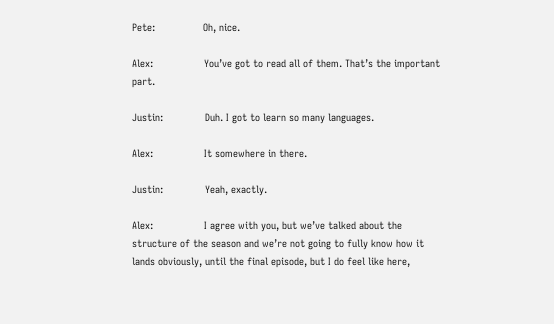Pete:                Oh, nice.

Alex:                 You’ve got to read all of them. That’s the important part.

Justin:              Duh. I got to learn so many languages.

Alex:                 It somewhere in there.

Justin:              Yeah, exactly.

Alex:                 I agree with you, but we’ve talked about the structure of the season and we’re not going to fully know how it lands obviously, until the final episode, but I do feel like here,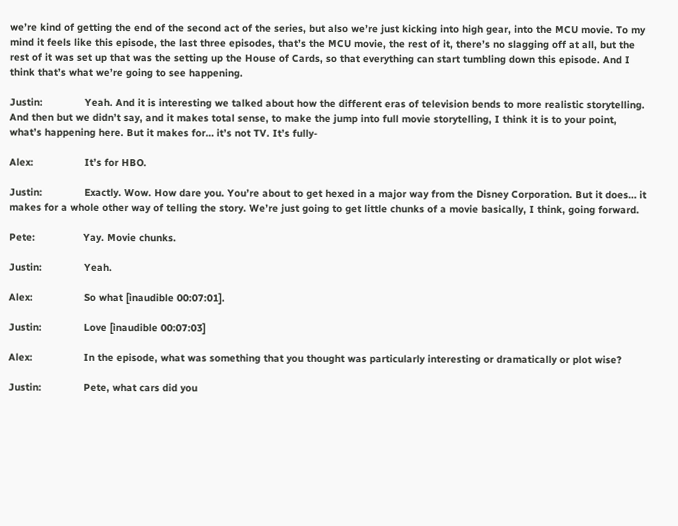we’re kind of getting the end of the second act of the series, but also we’re just kicking into high gear, into the MCU movie. To my mind it feels like this episode, the last three episodes, that’s the MCU movie, the rest of it, there’s no slagging off at all, but the rest of it was set up that was the setting up the House of Cards, so that everything can start tumbling down this episode. And I think that’s what we’re going to see happening.

Justin:              Yeah. And it is interesting we talked about how the different eras of television bends to more realistic storytelling. And then but we didn’t say, and it makes total sense, to make the jump into full movie storytelling, I think it is to your point, what’s happening here. But it makes for… it’s not TV. It’s fully-

Alex:                 It’s for HBO.

Justin:              Exactly. Wow. How dare you. You’re about to get hexed in a major way from the Disney Corporation. But it does… it makes for a whole other way of telling the story. We’re just going to get little chunks of a movie basically, I think, going forward.

Pete:                Yay. Movie chunks.

Justin:              Yeah.

Alex:                 So what [inaudible 00:07:01].

Justin:              Love [inaudible 00:07:03]

Alex:                 In the episode, what was something that you thought was particularly interesting or dramatically or plot wise?

Justin:              Pete, what cars did you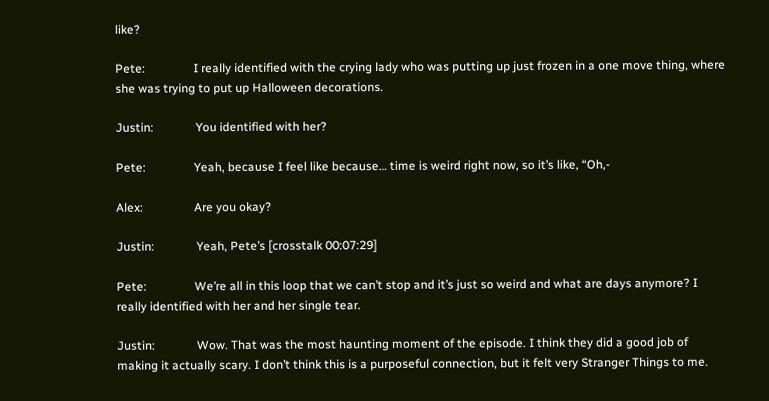like?

Pete:                I really identified with the crying lady who was putting up just frozen in a one move thing, where she was trying to put up Halloween decorations.

Justin:              You identified with her?

Pete:                Yeah, because I feel like because… time is weird right now, so it’s like, “Oh,-

Alex:                 Are you okay?

Justin:              Yeah, Pete’s [crosstalk 00:07:29]

Pete:                We’re all in this loop that we can’t stop and it’s just so weird and what are days anymore? I really identified with her and her single tear.

Justin:              Wow. That was the most haunting moment of the episode. I think they did a good job of making it actually scary. I don’t think this is a purposeful connection, but it felt very Stranger Things to me.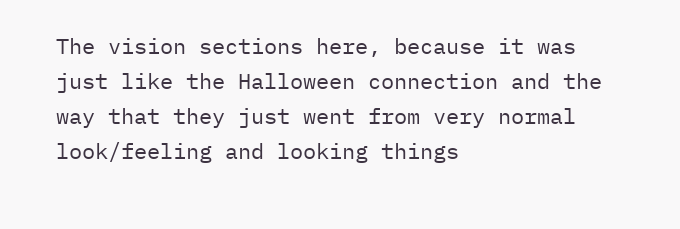The vision sections here, because it was just like the Halloween connection and the way that they just went from very normal look/feeling and looking things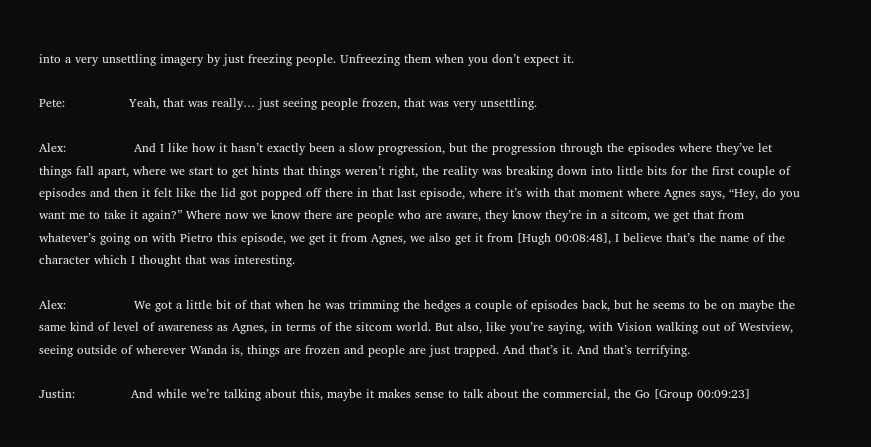into a very unsettling imagery by just freezing people. Unfreezing them when you don’t expect it.

Pete:                Yeah, that was really… just seeing people frozen, that was very unsettling.

Alex:                 And I like how it hasn’t exactly been a slow progression, but the progression through the episodes where they’ve let things fall apart, where we start to get hints that things weren’t right, the reality was breaking down into little bits for the first couple of episodes and then it felt like the lid got popped off there in that last episode, where it’s with that moment where Agnes says, “Hey, do you want me to take it again?” Where now we know there are people who are aware, they know they’re in a sitcom, we get that from whatever’s going on with Pietro this episode, we get it from Agnes, we also get it from [Hugh 00:08:48], I believe that’s the name of the character which I thought that was interesting.

Alex:                 We got a little bit of that when he was trimming the hedges a couple of episodes back, but he seems to be on maybe the same kind of level of awareness as Agnes, in terms of the sitcom world. But also, like you’re saying, with Vision walking out of Westview, seeing outside of wherever Wanda is, things are frozen and people are just trapped. And that’s it. And that’s terrifying.

Justin:              And while we’re talking about this, maybe it makes sense to talk about the commercial, the Go [Group 00:09:23]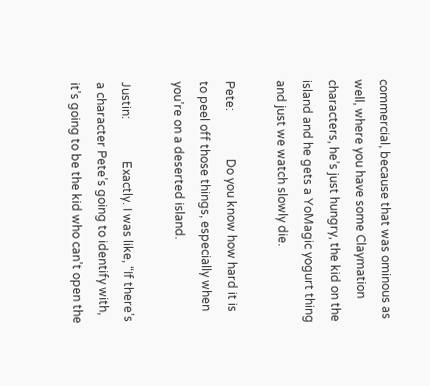commercial, because that was ominous as well, where you have some Claymation characters, he’s just hungry, the kid on the island and he gets a YoMagic yogurt thing and just we watch slowly die.

Pete:                Do you know how hard it is to peel off those things, especially when you’re on a deserted island.

Justin:              Exactly. I was like, “If there’s a character Pete’s going to identify with, it’s going to be the kid who can’t open the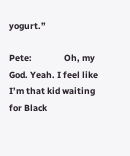yogurt.”

Pete:                Oh, my God. Yeah. I feel like I’m that kid waiting for Black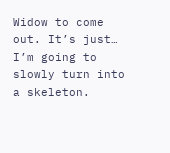Widow to come out. It’s just… I’m going to slowly turn into a skeleton.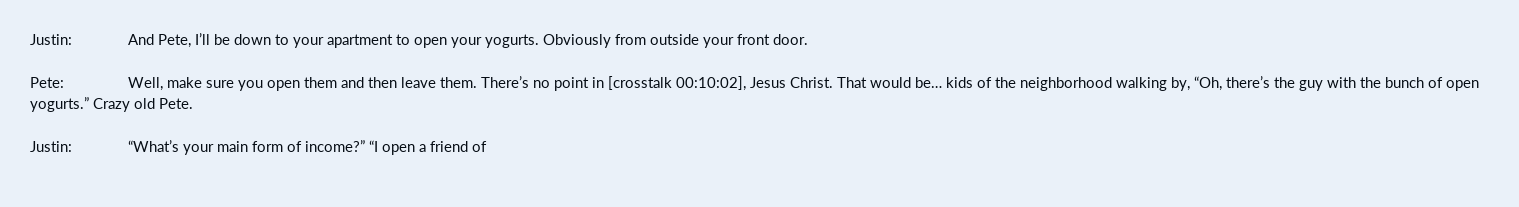Justin:              And Pete, I’ll be down to your apartment to open your yogurts. Obviously from outside your front door.

Pete:                Well, make sure you open them and then leave them. There’s no point in [crosstalk 00:10:02], Jesus Christ. That would be… kids of the neighborhood walking by, “Oh, there’s the guy with the bunch of open yogurts.” Crazy old Pete.

Justin:              “What’s your main form of income?” “I open a friend of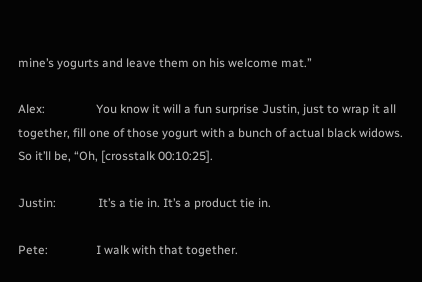mine’s yogurts and leave them on his welcome mat.”

Alex:                 You know it will a fun surprise Justin, just to wrap it all together, fill one of those yogurt with a bunch of actual black widows. So it’ll be, “Oh, [crosstalk 00:10:25].

Justin:              It’s a tie in. It’s a product tie in.

Pete:                I walk with that together.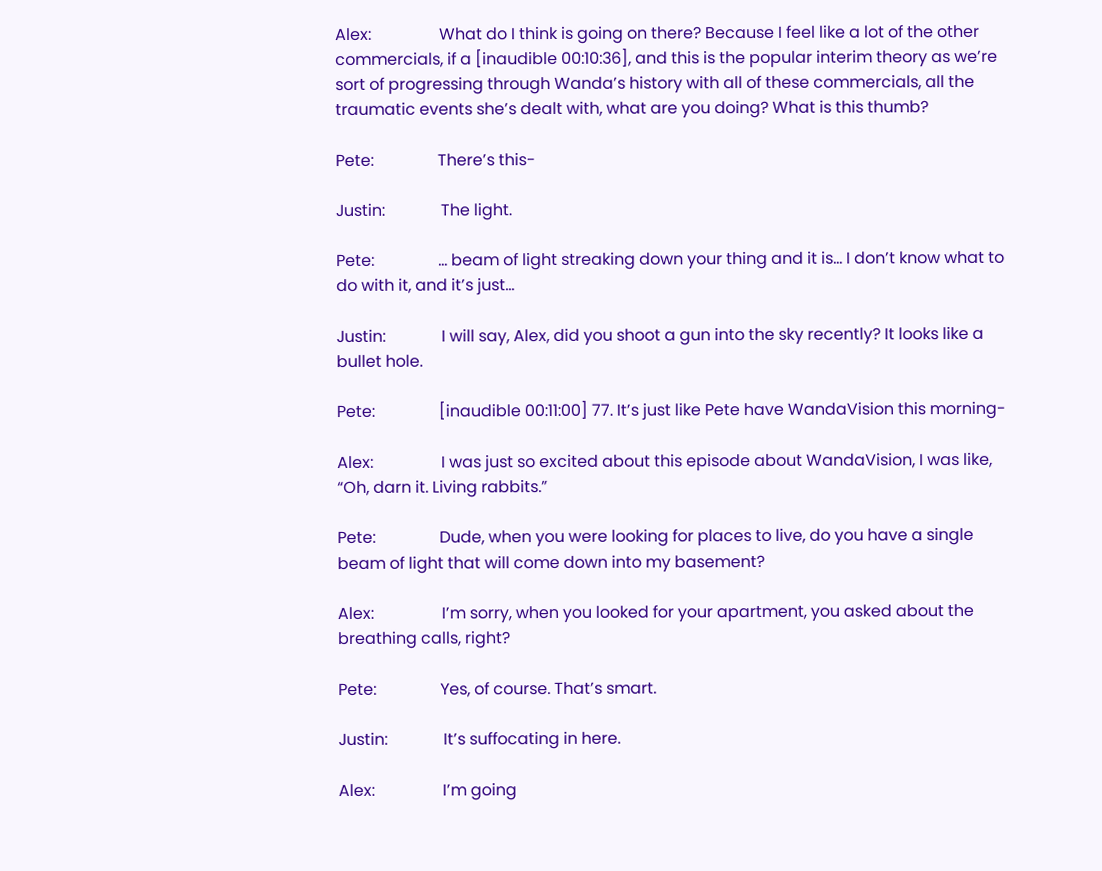Alex:                 What do I think is going on there? Because I feel like a lot of the other commercials, if a [inaudible 00:10:36], and this is the popular interim theory as we’re sort of progressing through Wanda’s history with all of these commercials, all the traumatic events she’s dealt with, what are you doing? What is this thumb?

Pete:                There’s this-

Justin:              The light.

Pete:                … beam of light streaking down your thing and it is… I don’t know what to do with it, and it’s just…

Justin:              I will say, Alex, did you shoot a gun into the sky recently? It looks like a bullet hole.

Pete:                [inaudible 00:11:00] 77. It’s just like Pete have WandaVision this morning-

Alex:                 I was just so excited about this episode about WandaVision, I was like, “Oh, darn it. Living rabbits.”

Pete:                Dude, when you were looking for places to live, do you have a single beam of light that will come down into my basement?

Alex:                 I’m sorry, when you looked for your apartment, you asked about the breathing calls, right?

Pete:                Yes, of course. That’s smart.

Justin:              It’s suffocating in here.

Alex:                 I’m going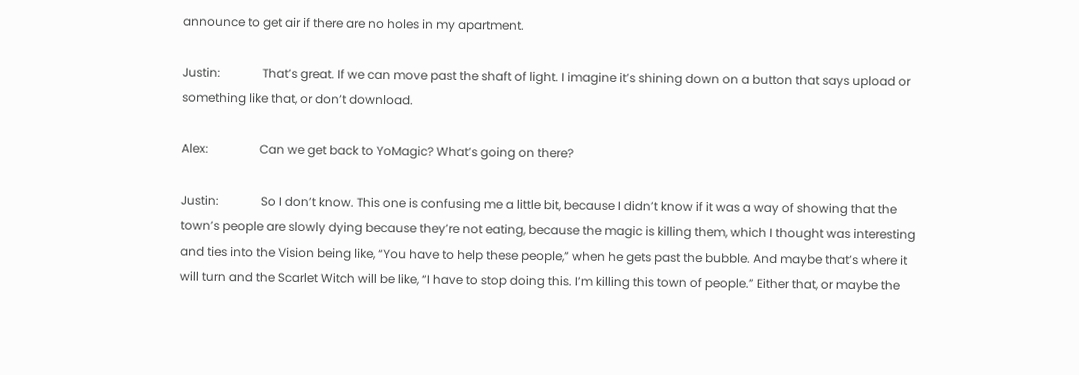announce to get air if there are no holes in my apartment.

Justin:              That’s great. If we can move past the shaft of light. I imagine it’s shining down on a button that says upload or something like that, or don’t download.

Alex:                 Can we get back to YoMagic? What’s going on there?

Justin:              So I don’t know. This one is confusing me a little bit, because I didn’t know if it was a way of showing that the town’s people are slowly dying because they’re not eating, because the magic is killing them, which I thought was interesting and ties into the Vision being like, “You have to help these people,” when he gets past the bubble. And maybe that’s where it will turn and the Scarlet Witch will be like, “I have to stop doing this. I’m killing this town of people.” Either that, or maybe the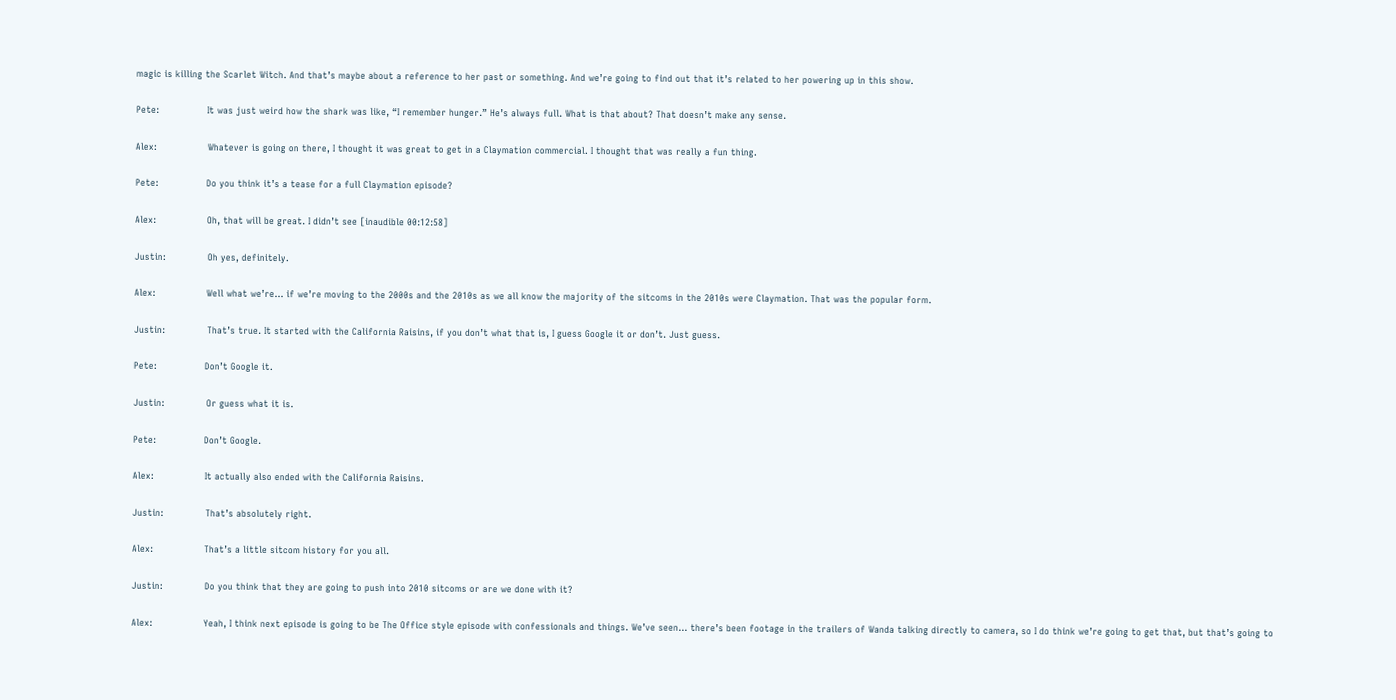magic is killing the Scarlet Witch. And that’s maybe about a reference to her past or something. And we’re going to find out that it’s related to her powering up in this show.

Pete:                It was just weird how the shark was like, “I remember hunger.” He’s always full. What is that about? That doesn’t make any sense.

Alex:                 Whatever is going on there, I thought it was great to get in a Claymation commercial. I thought that was really a fun thing.

Pete:                Do you think it’s a tease for a full Claymation episode?

Alex:                 Oh, that will be great. I didn’t see [inaudible 00:12:58]

Justin:              Oh yes, definitely.

Alex:                 Well what we’re… if we’re moving to the 2000s and the 2010s as we all know the majority of the sitcoms in the 2010s were Claymation. That was the popular form.

Justin:              That’s true. It started with the California Raisins, if you don’t what that is, I guess Google it or don’t. Just guess.

Pete:                Don’t Google it.

Justin:              Or guess what it is.

Pete:                Don’t Google.

Alex:                 It actually also ended with the California Raisins.

Justin:              That’s absolutely right.

Alex:                 That’s a little sitcom history for you all.

Justin:              Do you think that they are going to push into 2010 sitcoms or are we done with it?

Alex:                 Yeah, I think next episode is going to be The Office style episode with confessionals and things. We’ve seen… there’s been footage in the trailers of Wanda talking directly to camera, so I do think we’re going to get that, but that’s going to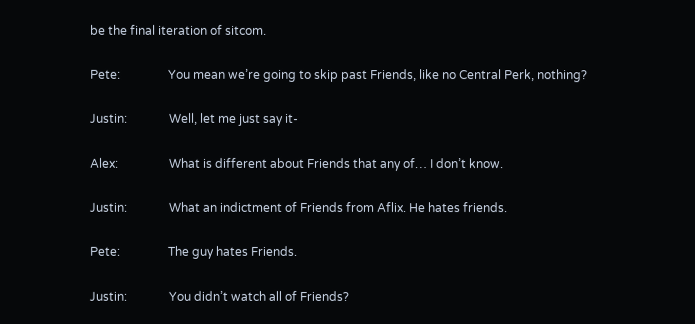be the final iteration of sitcom.

Pete:                You mean we’re going to skip past Friends, like no Central Perk, nothing?

Justin:              Well, let me just say it-

Alex:                 What is different about Friends that any of… I don’t know.

Justin:              What an indictment of Friends from Aflix. He hates friends.

Pete:                The guy hates Friends.

Justin:              You didn’t watch all of Friends?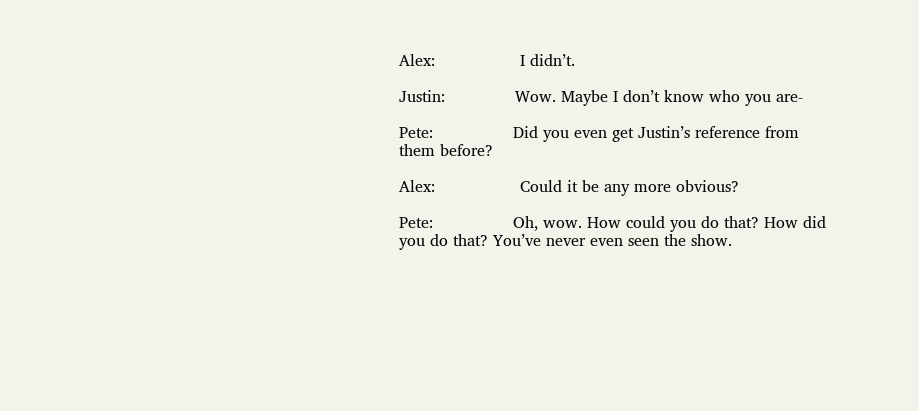Alex:                 I didn’t.

Justin:              Wow. Maybe I don’t know who you are-

Pete:                Did you even get Justin’s reference from them before?

Alex:                 Could it be any more obvious?

Pete:                Oh, wow. How could you do that? How did you do that? You’ve never even seen the show.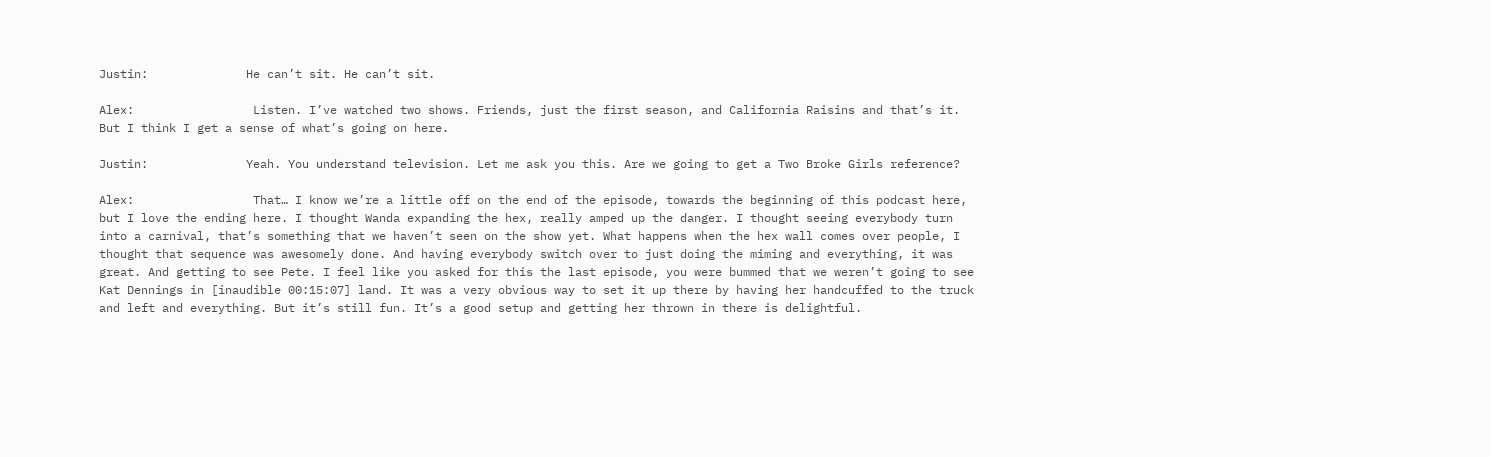Justin:              He can’t sit. He can’t sit.

Alex:                 Listen. I’ve watched two shows. Friends, just the first season, and California Raisins and that’s it. But I think I get a sense of what’s going on here.

Justin:              Yeah. You understand television. Let me ask you this. Are we going to get a Two Broke Girls reference?

Alex:                 That… I know we’re a little off on the end of the episode, towards the beginning of this podcast here, but I love the ending here. I thought Wanda expanding the hex, really amped up the danger. I thought seeing everybody turn into a carnival, that’s something that we haven’t seen on the show yet. What happens when the hex wall comes over people, I thought that sequence was awesomely done. And having everybody switch over to just doing the miming and everything, it was great. And getting to see Pete. I feel like you asked for this the last episode, you were bummed that we weren’t going to see Kat Dennings in [inaudible 00:15:07] land. It was a very obvious way to set it up there by having her handcuffed to the truck and left and everything. But it’s still fun. It’s a good setup and getting her thrown in there is delightful.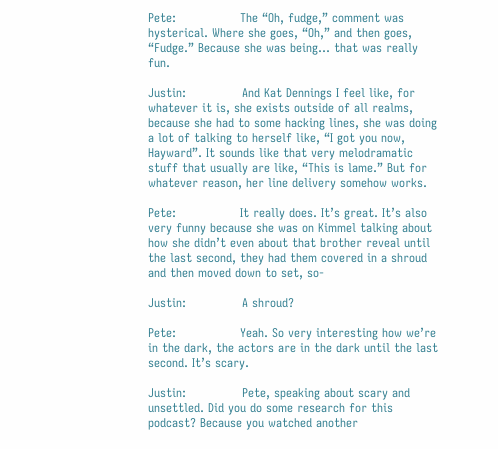Pete:                The “Oh, fudge,” comment was hysterical. Where she goes, “Oh,” and then goes, “Fudge.” Because she was being… that was really fun.

Justin:              And Kat Dennings I feel like, for whatever it is, she exists outside of all realms, because she had to some hacking lines, she was doing a lot of talking to herself like, “I got you now, Hayward”. It sounds like that very melodramatic stuff that usually are like, “This is lame.” But for whatever reason, her line delivery somehow works.

Pete:                It really does. It’s great. It’s also very funny because she was on Kimmel talking about how she didn’t even about that brother reveal until the last second, they had them covered in a shroud and then moved down to set, so-

Justin:              A shroud?

Pete:                Yeah. So very interesting how we’re in the dark, the actors are in the dark until the last second. It’s scary.

Justin:              Pete, speaking about scary and unsettled. Did you do some research for this podcast? Because you watched another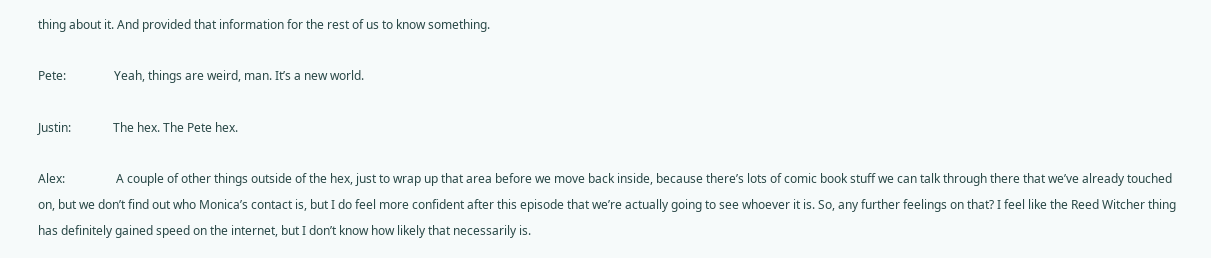thing about it. And provided that information for the rest of us to know something.

Pete:                Yeah, things are weird, man. It’s a new world.

Justin:              The hex. The Pete hex.

Alex:                 A couple of other things outside of the hex, just to wrap up that area before we move back inside, because there’s lots of comic book stuff we can talk through there that we’ve already touched on, but we don’t find out who Monica’s contact is, but I do feel more confident after this episode that we’re actually going to see whoever it is. So, any further feelings on that? I feel like the Reed Witcher thing has definitely gained speed on the internet, but I don’t know how likely that necessarily is.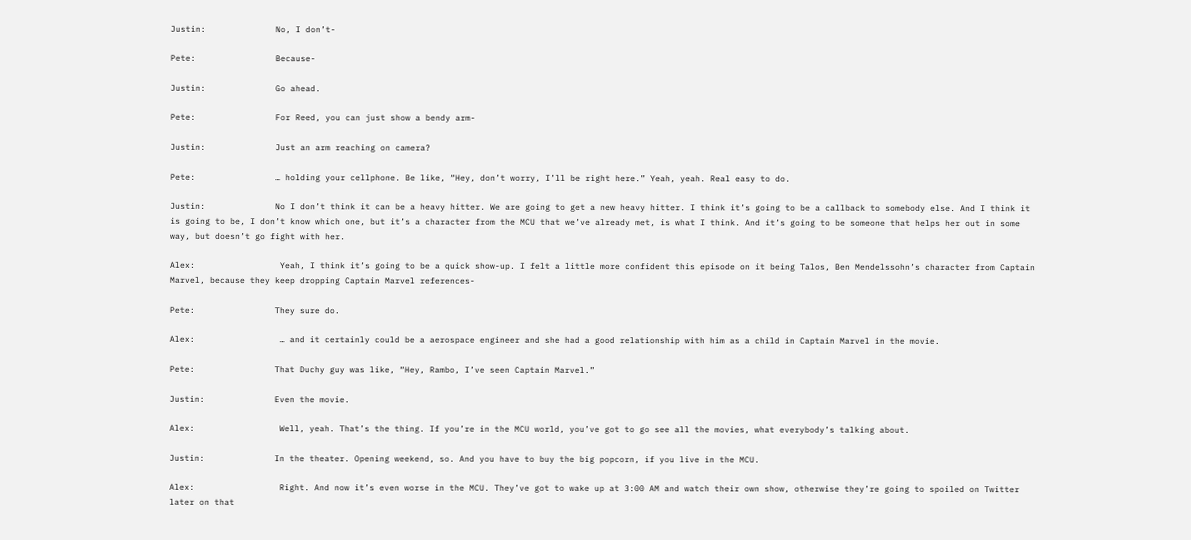Justin:              No, I don’t-

Pete:                Because-

Justin:              Go ahead.

Pete:                For Reed, you can just show a bendy arm-

Justin:              Just an arm reaching on camera?

Pete:                … holding your cellphone. Be like, “Hey, don’t worry, I’ll be right here.” Yeah, yeah. Real easy to do.

Justin:              No I don’t think it can be a heavy hitter. We are going to get a new heavy hitter. I think it’s going to be a callback to somebody else. And I think it is going to be, I don’t know which one, but it’s a character from the MCU that we’ve already met, is what I think. And it’s going to be someone that helps her out in some way, but doesn’t go fight with her.

Alex:                 Yeah, I think it’s going to be a quick show-up. I felt a little more confident this episode on it being Talos, Ben Mendelssohn’s character from Captain Marvel, because they keep dropping Captain Marvel references-

Pete:                They sure do.

Alex:                 … and it certainly could be a aerospace engineer and she had a good relationship with him as a child in Captain Marvel in the movie.

Pete:                That Duchy guy was like, “Hey, Rambo, I’ve seen Captain Marvel.”

Justin:              Even the movie.

Alex:                 Well, yeah. That’s the thing. If you’re in the MCU world, you’ve got to go see all the movies, what everybody’s talking about.

Justin:              In the theater. Opening weekend, so. And you have to buy the big popcorn, if you live in the MCU.

Alex:                 Right. And now it’s even worse in the MCU. They’ve got to wake up at 3:00 AM and watch their own show, otherwise they’re going to spoiled on Twitter later on that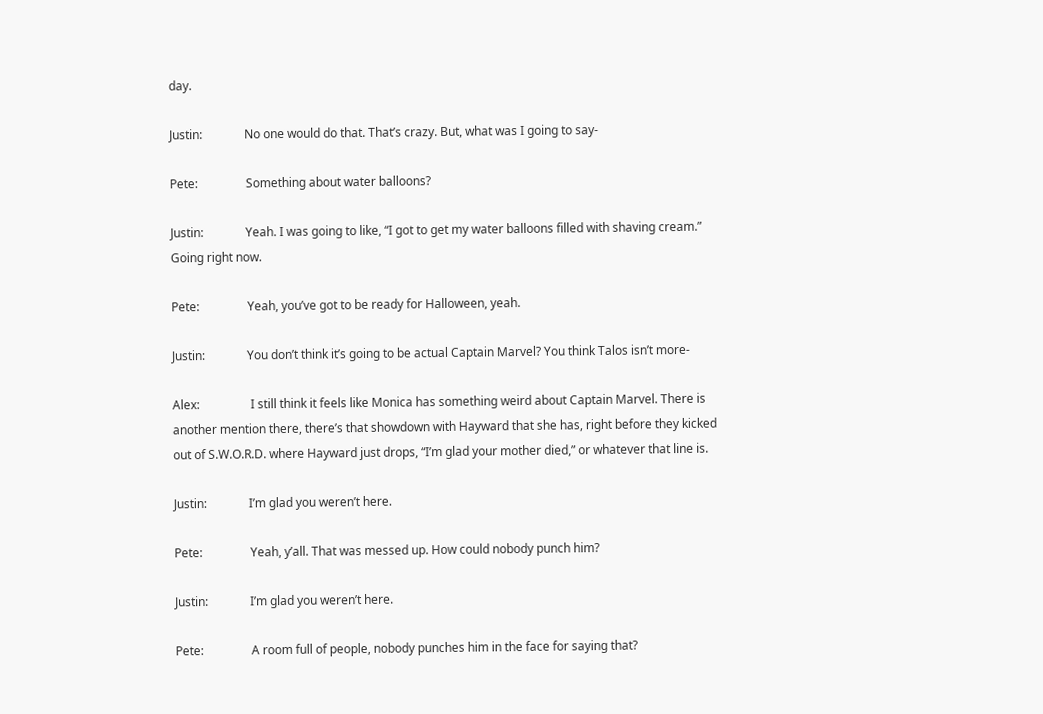day.

Justin:              No one would do that. That’s crazy. But, what was I going to say-

Pete:                Something about water balloons?

Justin:              Yeah. I was going to like, “I got to get my water balloons filled with shaving cream.” Going right now.

Pete:                Yeah, you’ve got to be ready for Halloween, yeah.

Justin:              You don’t think it’s going to be actual Captain Marvel? You think Talos isn’t more-

Alex:                 I still think it feels like Monica has something weird about Captain Marvel. There is another mention there, there’s that showdown with Hayward that she has, right before they kicked out of S.W.O.R.D. where Hayward just drops, “I’m glad your mother died,” or whatever that line is.

Justin:              I’m glad you weren’t here.

Pete:                Yeah, y’all. That was messed up. How could nobody punch him?

Justin:              I’m glad you weren’t here.

Pete:                A room full of people, nobody punches him in the face for saying that?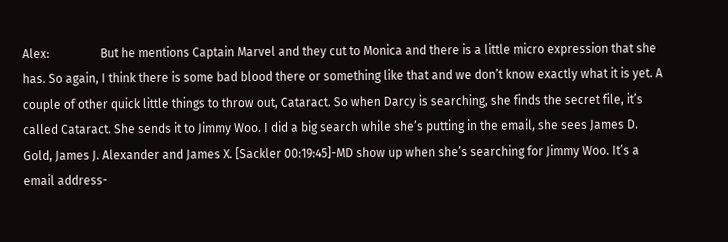Alex:                 But he mentions Captain Marvel and they cut to Monica and there is a little micro expression that she has. So again, I think there is some bad blood there or something like that and we don’t know exactly what it is yet. A couple of other quick little things to throw out, Cataract. So when Darcy is searching, she finds the secret file, it’s called Cataract. She sends it to Jimmy Woo. I did a big search while she’s putting in the email, she sees James D. Gold, James J. Alexander and James X. [Sackler 00:19:45]-MD show up when she’s searching for Jimmy Woo. It’s a email address-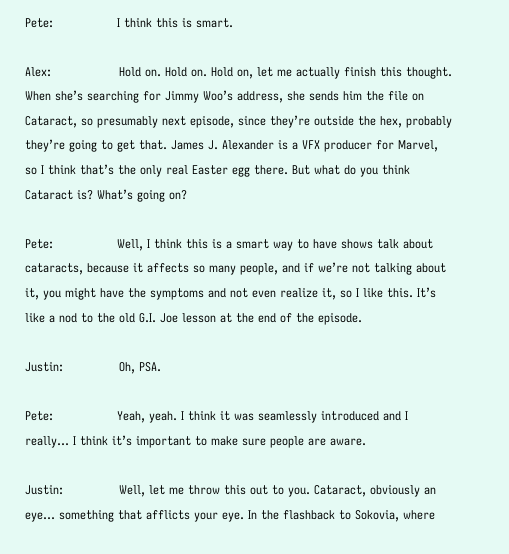Pete:                I think this is smart.

Alex:                 Hold on. Hold on. Hold on, let me actually finish this thought. When she’s searching for Jimmy Woo’s address, she sends him the file on Cataract, so presumably next episode, since they’re outside the hex, probably they’re going to get that. James J. Alexander is a VFX producer for Marvel, so I think that’s the only real Easter egg there. But what do you think Cataract is? What’s going on?

Pete:                Well, I think this is a smart way to have shows talk about cataracts, because it affects so many people, and if we’re not talking about it, you might have the symptoms and not even realize it, so I like this. It’s like a nod to the old G.I. Joe lesson at the end of the episode.

Justin:              Oh, PSA.

Pete:                Yeah, yeah. I think it was seamlessly introduced and I really… I think it’s important to make sure people are aware.

Justin:              Well, let me throw this out to you. Cataract, obviously an eye… something that afflicts your eye. In the flashback to Sokovia, where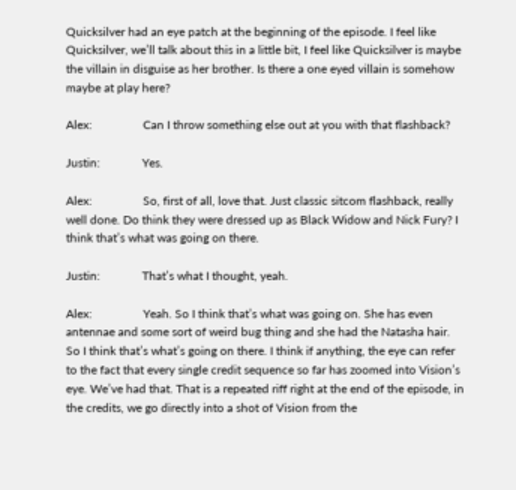Quicksilver had an eye patch at the beginning of the episode. I feel like Quicksilver, we’ll talk about this in a little bit, I feel like Quicksilver is maybe the villain in disguise as her brother. Is there a one eyed villain is somehow maybe at play here?

Alex:                 Can I throw something else out at you with that flashback?

Justin:              Yes.

Alex:                 So, first of all, love that. Just classic sitcom flashback, really well done. Do think they were dressed up as Black Widow and Nick Fury? I think that’s what was going on there.

Justin:              That’s what I thought, yeah.

Alex:                 Yeah. So I think that’s what was going on. She has even antennae and some sort of weird bug thing and she had the Natasha hair. So I think that’s what’s going on there. I think if anything, the eye can refer to the fact that every single credit sequence so far has zoomed into Vision’s eye. We’ve had that. That is a repeated riff right at the end of the episode, in the credits, we go directly into a shot of Vision from the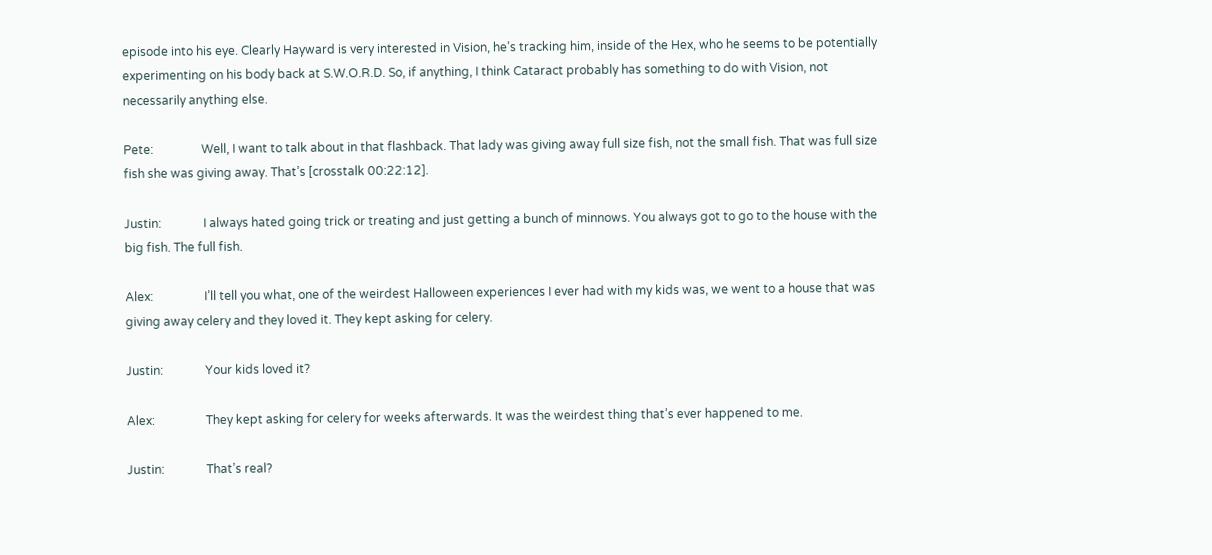episode into his eye. Clearly Hayward is very interested in Vision, he’s tracking him, inside of the Hex, who he seems to be potentially experimenting on his body back at S.W.O.R.D. So, if anything, I think Cataract probably has something to do with Vision, not necessarily anything else.

Pete:                Well, I want to talk about in that flashback. That lady was giving away full size fish, not the small fish. That was full size fish she was giving away. That’s [crosstalk 00:22:12].

Justin:              I always hated going trick or treating and just getting a bunch of minnows. You always got to go to the house with the big fish. The full fish.

Alex:                 I’ll tell you what, one of the weirdest Halloween experiences I ever had with my kids was, we went to a house that was giving away celery and they loved it. They kept asking for celery.

Justin:              Your kids loved it?

Alex:                 They kept asking for celery for weeks afterwards. It was the weirdest thing that’s ever happened to me.

Justin:              That’s real?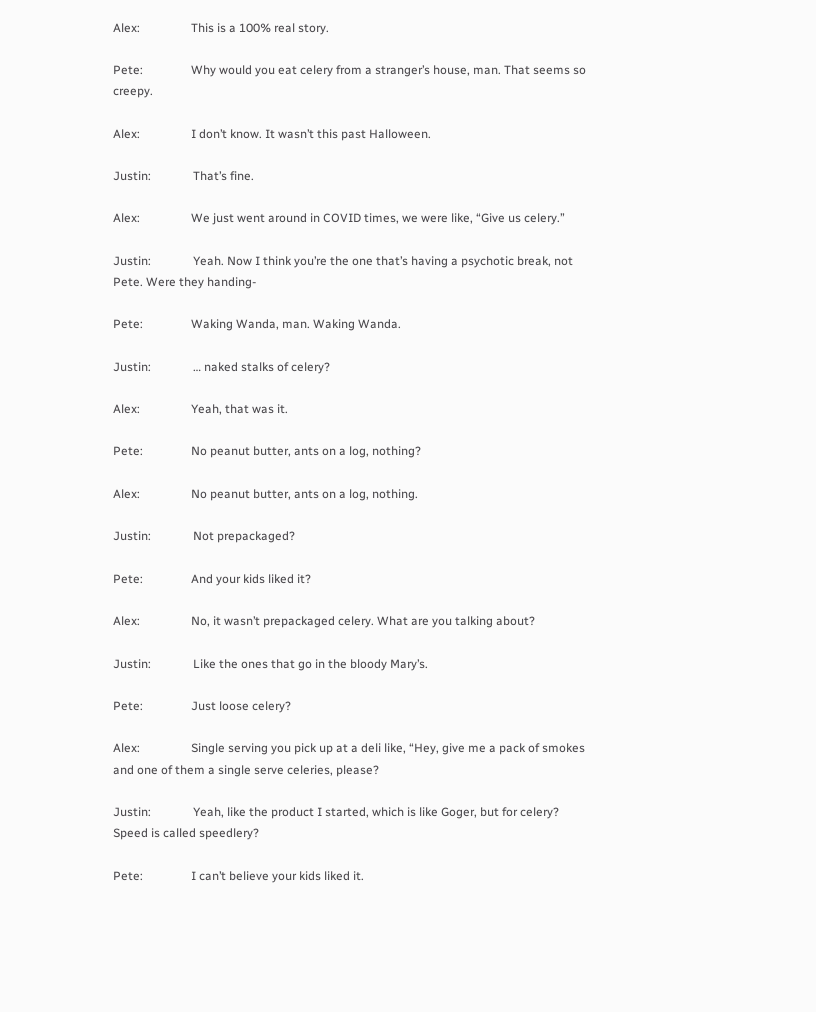Alex:                 This is a 100% real story.

Pete:                Why would you eat celery from a stranger’s house, man. That seems so creepy.

Alex:                 I don’t know. It wasn’t this past Halloween.

Justin:              That’s fine.

Alex:                 We just went around in COVID times, we were like, “Give us celery.”

Justin:              Yeah. Now I think you’re the one that’s having a psychotic break, not Pete. Were they handing-

Pete:                Waking Wanda, man. Waking Wanda.

Justin:              … naked stalks of celery?

Alex:                 Yeah, that was it.

Pete:                No peanut butter, ants on a log, nothing?

Alex:                 No peanut butter, ants on a log, nothing.

Justin:              Not prepackaged?

Pete:                And your kids liked it?

Alex:                 No, it wasn’t prepackaged celery. What are you talking about?

Justin:              Like the ones that go in the bloody Mary’s.

Pete:                Just loose celery?

Alex:                 Single serving you pick up at a deli like, “Hey, give me a pack of smokes and one of them a single serve celeries, please?

Justin:              Yeah, like the product I started, which is like Goger, but for celery? Speed is called speedlery?

Pete:                I can’t believe your kids liked it.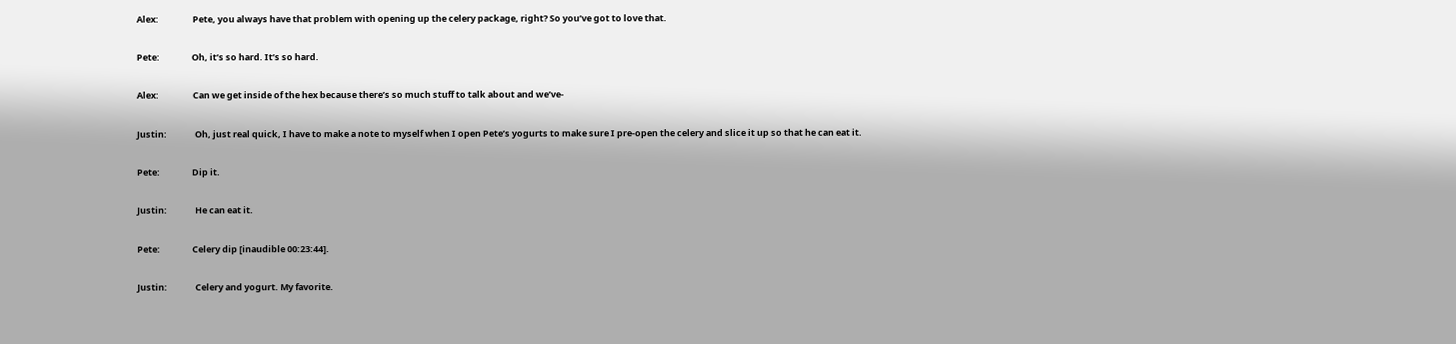Alex:                 Pete, you always have that problem with opening up the celery package, right? So you’ve got to love that.

Pete:                Oh, it’s so hard. It’s so hard.

Alex:                 Can we get inside of the hex because there’s so much stuff to talk about and we’ve-

Justin:              Oh, just real quick, I have to make a note to myself when I open Pete’s yogurts to make sure I pre-open the celery and slice it up so that he can eat it.

Pete:                Dip it.

Justin:              He can eat it.

Pete:                Celery dip [inaudible 00:23:44].

Justin:              Celery and yogurt. My favorite.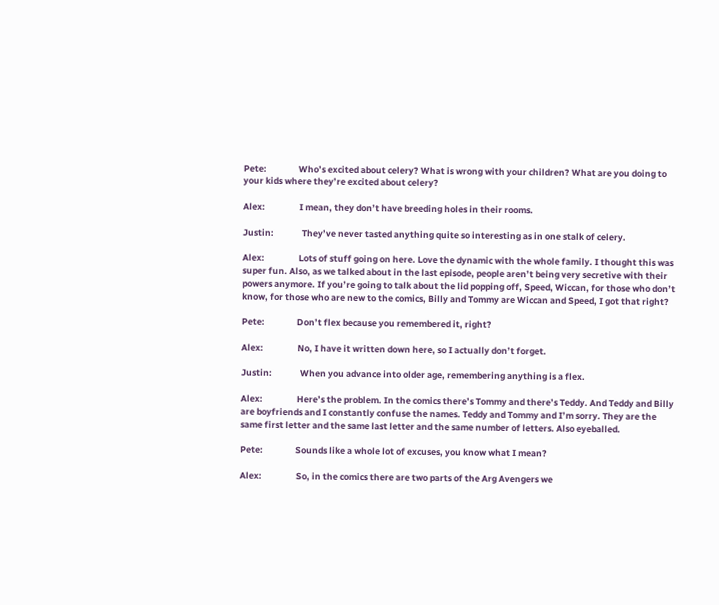Pete:                Who’s excited about celery? What is wrong with your children? What are you doing to your kids where they’re excited about celery?

Alex:                 I mean, they don’t have breeding holes in their rooms.

Justin:              They’ve never tasted anything quite so interesting as in one stalk of celery.

Alex:                 Lots of stuff going on here. Love the dynamic with the whole family. I thought this was super fun. Also, as we talked about in the last episode, people aren’t being very secretive with their powers anymore. If you’re going to talk about the lid popping off, Speed, Wiccan, for those who don’t know, for those who are new to the comics, Billy and Tommy are Wiccan and Speed, I got that right?

Pete:                Don’t flex because you remembered it, right?

Alex:                 No, I have it written down here, so I actually don’t forget.

Justin:              When you advance into older age, remembering anything is a flex.

Alex:                 Here’s the problem. In the comics there’s Tommy and there’s Teddy. And Teddy and Billy are boyfriends and I constantly confuse the names. Teddy and Tommy and I’m sorry. They are the same first letter and the same last letter and the same number of letters. Also eyeballed.

Pete:                Sounds like a whole lot of excuses, you know what I mean?

Alex:                 So, in the comics there are two parts of the Arg Avengers we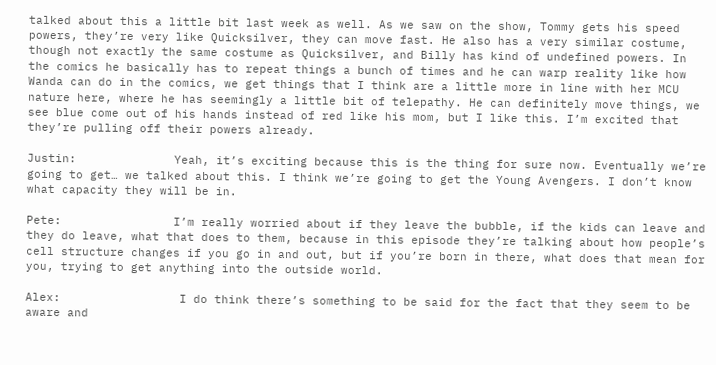talked about this a little bit last week as well. As we saw on the show, Tommy gets his speed powers, they’re very like Quicksilver, they can move fast. He also has a very similar costume, though not exactly the same costume as Quicksilver, and Billy has kind of undefined powers. In the comics he basically has to repeat things a bunch of times and he can warp reality like how Wanda can do in the comics, we get things that I think are a little more in line with her MCU nature here, where he has seemingly a little bit of telepathy. He can definitely move things, we see blue come out of his hands instead of red like his mom, but I like this. I’m excited that they’re pulling off their powers already.

Justin:              Yeah, it’s exciting because this is the thing for sure now. Eventually we’re going to get… we talked about this. I think we’re going to get the Young Avengers. I don’t know what capacity they will be in.

Pete:                I’m really worried about if they leave the bubble, if the kids can leave and they do leave, what that does to them, because in this episode they’re talking about how people’s cell structure changes if you go in and out, but if you’re born in there, what does that mean for you, trying to get anything into the outside world.

Alex:                 I do think there’s something to be said for the fact that they seem to be aware and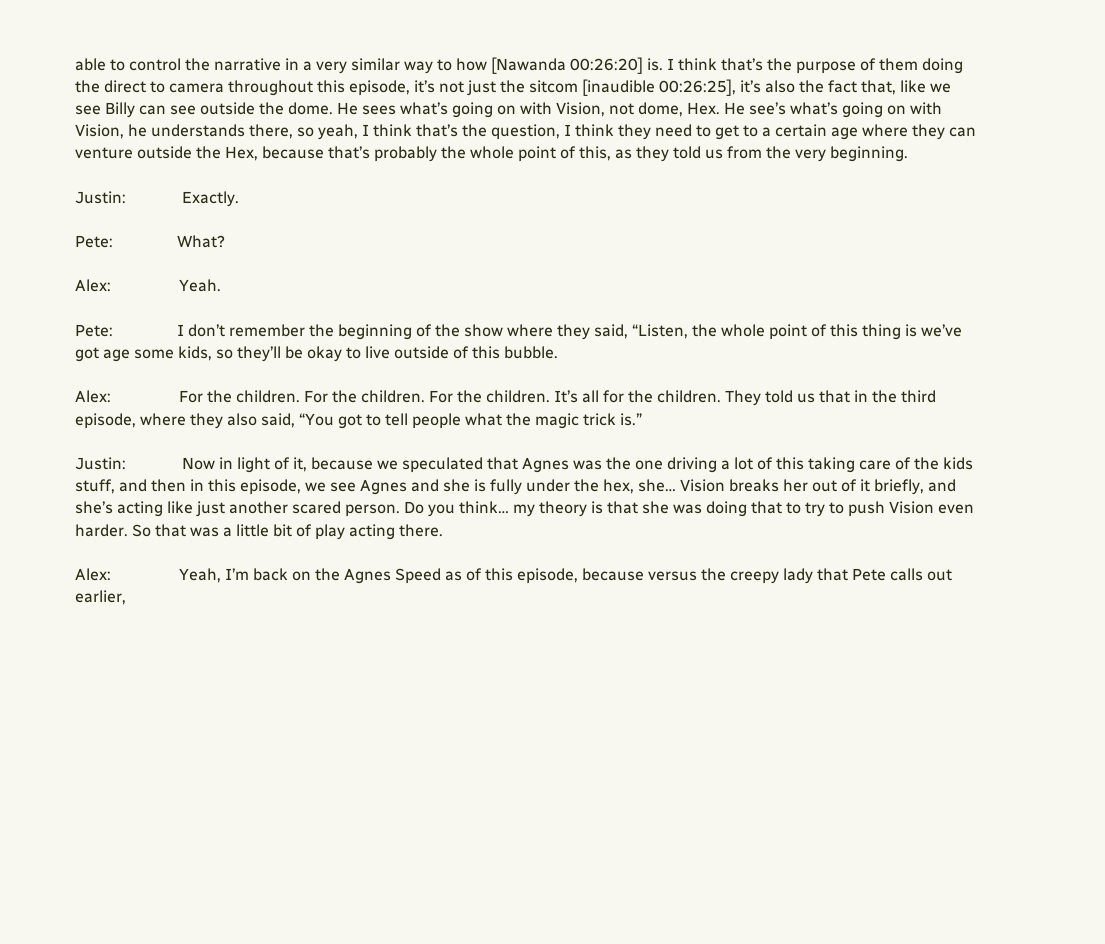able to control the narrative in a very similar way to how [Nawanda 00:26:20] is. I think that’s the purpose of them doing the direct to camera throughout this episode, it’s not just the sitcom [inaudible 00:26:25], it’s also the fact that, like we see Billy can see outside the dome. He sees what’s going on with Vision, not dome, Hex. He see’s what’s going on with Vision, he understands there, so yeah, I think that’s the question, I think they need to get to a certain age where they can venture outside the Hex, because that’s probably the whole point of this, as they told us from the very beginning.

Justin:              Exactly.

Pete:                What?

Alex:                 Yeah.

Pete:                I don’t remember the beginning of the show where they said, “Listen, the whole point of this thing is we’ve got age some kids, so they’ll be okay to live outside of this bubble.

Alex:                 For the children. For the children. For the children. It’s all for the children. They told us that in the third episode, where they also said, “You got to tell people what the magic trick is.”

Justin:              Now in light of it, because we speculated that Agnes was the one driving a lot of this taking care of the kids stuff, and then in this episode, we see Agnes and she is fully under the hex, she… Vision breaks her out of it briefly, and she’s acting like just another scared person. Do you think… my theory is that she was doing that to try to push Vision even harder. So that was a little bit of play acting there.

Alex:                 Yeah, I’m back on the Agnes Speed as of this episode, because versus the creepy lady that Pete calls out earlier,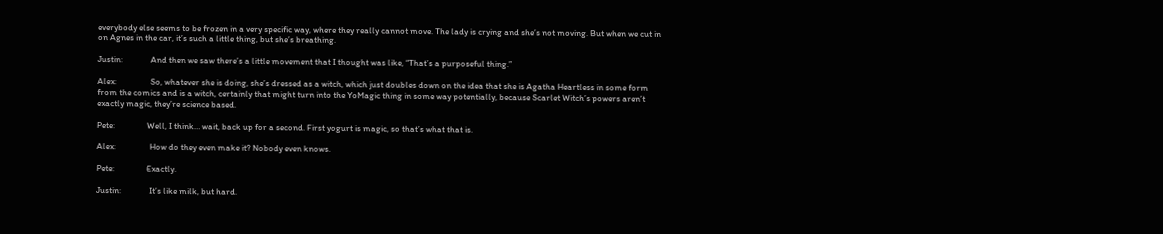everybody else seems to be frozen in a very specific way, where they really cannot move. The lady is crying and she’s not moving. But when we cut in on Agnes in the car, it’s such a little thing, but she’s breathing.

Justin:              And then we saw there’s a little movement that I thought was like, “That’s a purposeful thing.”

Alex:                 So, whatever she is doing, she’s dressed as a witch, which just doubles down on the idea that she is Agatha Heartless in some form from the comics and is a witch, certainly that might turn into the YoMagic thing in some way potentially, because Scarlet Witch’s powers aren’t exactly magic, they’re science based.

Pete:                Well, I think… wait, back up for a second. First yogurt is magic, so that’s what that is.

Alex:                 How do they even make it? Nobody even knows.

Pete:                Exactly.

Justin:              It’s like milk, but hard.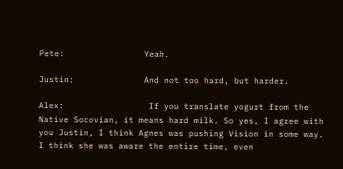Pete:                Yeah.

Justin:              And not too hard, but harder.

Alex:                 If you translate yogurt from the Native Socovian, it means hard milk. So yes, I agree with you Justin, I think Agnes was pushing Vision in some way. I think she was aware the entire time, even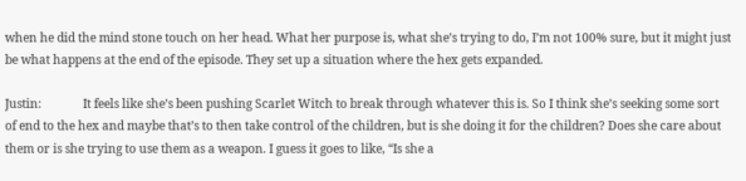when he did the mind stone touch on her head. What her purpose is, what she’s trying to do, I’m not 100% sure, but it might just be what happens at the end of the episode. They set up a situation where the hex gets expanded.

Justin:              It feels like she’s been pushing Scarlet Witch to break through whatever this is. So I think she’s seeking some sort of end to the hex and maybe that’s to then take control of the children, but is she doing it for the children? Does she care about them or is she trying to use them as a weapon. I guess it goes to like, “Is she a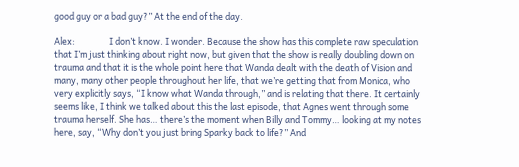good guy or a bad guy?” At the end of the day.

Alex:                 I don’t know. I wonder. Because the show has this complete raw speculation that I’m just thinking about right now, but given that the show is really doubling down on trauma and that it is the whole point here that Wanda dealt with the death of Vision and many, many other people throughout her life, that we’re getting that from Monica, who very explicitly says, “I know what Wanda through,” and is relating that there. It certainly seems like, I think we talked about this the last episode, that Agnes went through some trauma herself. She has… there’s the moment when Billy and Tommy… looking at my notes here, say, “Why don’t you just bring Sparky back to life?” And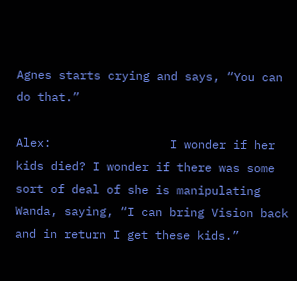Agnes starts crying and says, “You can do that.”

Alex:                 I wonder if her kids died? I wonder if there was some sort of deal of she is manipulating Wanda, saying, “I can bring Vision back and in return I get these kids.”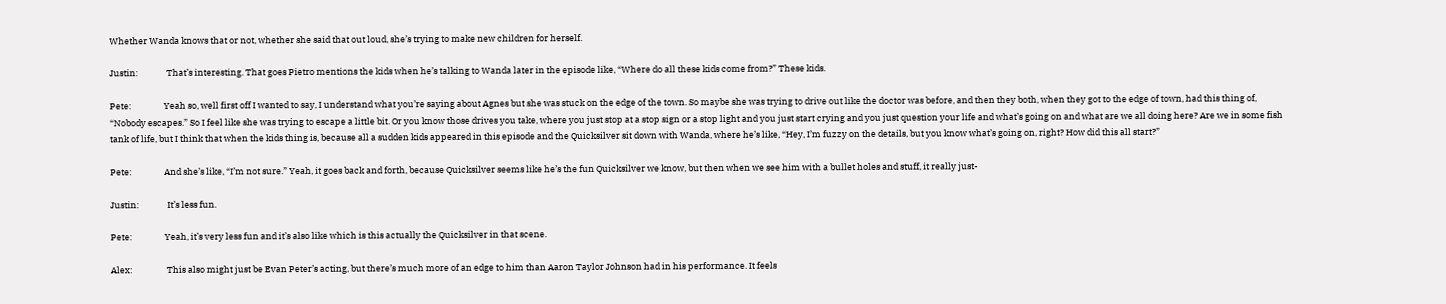Whether Wanda knows that or not, whether she said that out loud, she’s trying to make new children for herself.

Justin:              That’s interesting. That goes Pietro mentions the kids when he’s talking to Wanda later in the episode like, “Where do all these kids come from?” These kids.

Pete:                Yeah so, well first off I wanted to say, I understand what you’re saying about Agnes but she was stuck on the edge of the town. So maybe she was trying to drive out like the doctor was before, and then they both, when they got to the edge of town, had this thing of, “Nobody escapes.” So I feel like she was trying to escape a little bit. Or you know those drives you take, where you just stop at a stop sign or a stop light and you just start crying and you just question your life and what’s going on and what are we all doing here? Are we in some fish tank of life, but I think that when the kids thing is, because all a sudden kids appeared in this episode and the Quicksilver sit down with Wanda, where he’s like, “Hey, I’m fuzzy on the details, but you know what’s going on, right? How did this all start?”

Pete:                And she’s like, “I’m not sure.” Yeah, it goes back and forth, because Quicksilver seems like he’s the fun Quicksilver we know, but then when we see him with a bullet holes and stuff, it really just-

Justin:              It’s less fun.

Pete:                Yeah, it’s very less fun and it’s also like which is this actually the Quicksilver in that scene.

Alex:                 This also might just be Evan Peter’s acting, but there’s much more of an edge to him than Aaron Taylor Johnson had in his performance. It feels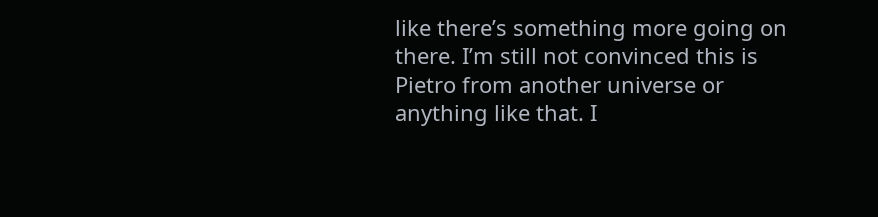like there’s something more going on there. I’m still not convinced this is Pietro from another universe or anything like that. I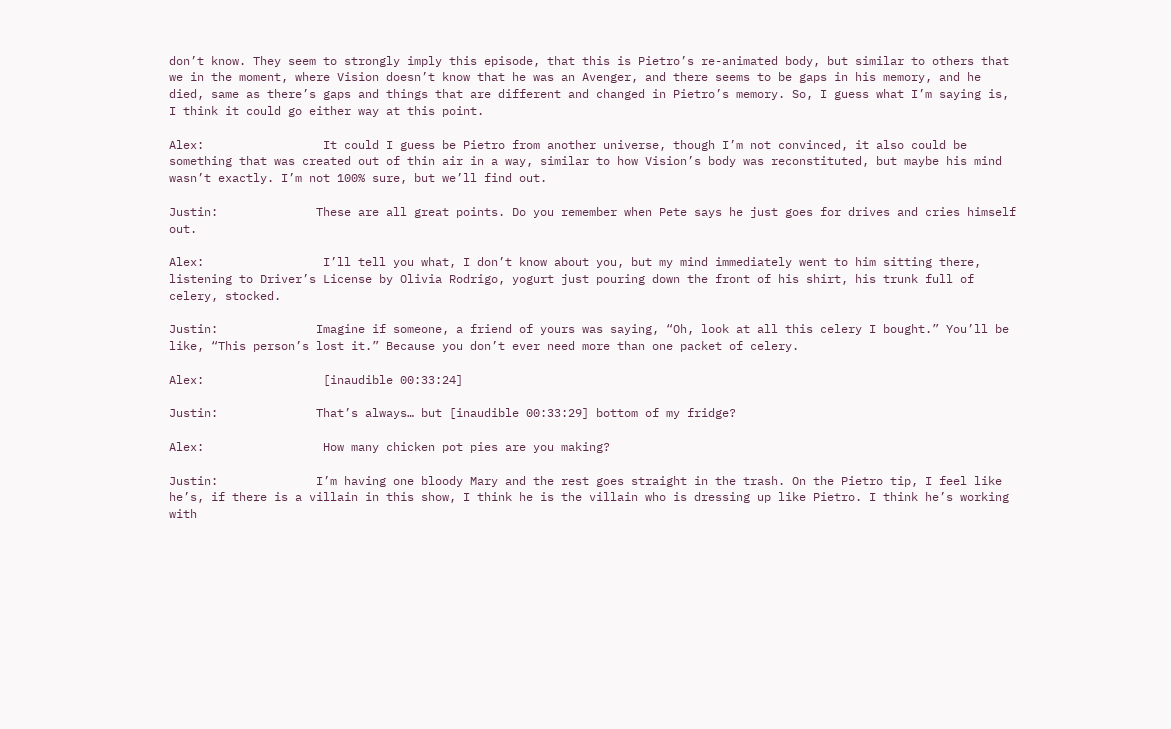don’t know. They seem to strongly imply this episode, that this is Pietro’s re-animated body, but similar to others that we in the moment, where Vision doesn’t know that he was an Avenger, and there seems to be gaps in his memory, and he died, same as there’s gaps and things that are different and changed in Pietro’s memory. So, I guess what I’m saying is, I think it could go either way at this point.

Alex:                 It could I guess be Pietro from another universe, though I’m not convinced, it also could be something that was created out of thin air in a way, similar to how Vision’s body was reconstituted, but maybe his mind wasn’t exactly. I’m not 100% sure, but we’ll find out.

Justin:              These are all great points. Do you remember when Pete says he just goes for drives and cries himself out.

Alex:                 I’ll tell you what, I don’t know about you, but my mind immediately went to him sitting there, listening to Driver’s License by Olivia Rodrigo, yogurt just pouring down the front of his shirt, his trunk full of celery, stocked.

Justin:              Imagine if someone, a friend of yours was saying, “Oh, look at all this celery I bought.” You’ll be like, “This person’s lost it.” Because you don’t ever need more than one packet of celery.

Alex:                 [inaudible 00:33:24]

Justin:              That’s always… but [inaudible 00:33:29] bottom of my fridge?

Alex:                 How many chicken pot pies are you making?

Justin:              I’m having one bloody Mary and the rest goes straight in the trash. On the Pietro tip, I feel like he’s, if there is a villain in this show, I think he is the villain who is dressing up like Pietro. I think he’s working with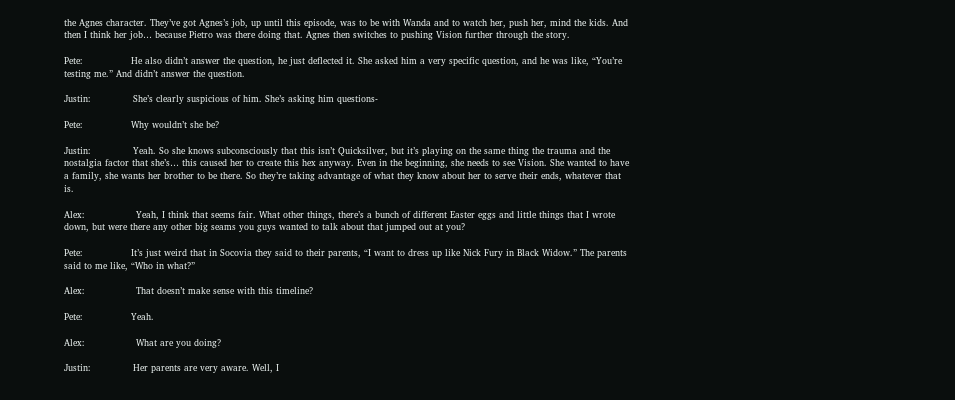the Agnes character. They’ve got Agnes’s job, up until this episode, was to be with Wanda and to watch her, push her, mind the kids. And then I think her job… because Pietro was there doing that. Agnes then switches to pushing Vision further through the story.

Pete:                He also didn’t answer the question, he just deflected it. She asked him a very specific question, and he was like, “You’re testing me.” And didn’t answer the question.

Justin:              She’s clearly suspicious of him. She’s asking him questions-

Pete:                Why wouldn’t she be?

Justin:              Yeah. So she knows subconsciously that this isn’t Quicksilver, but it’s playing on the same thing the trauma and the nostalgia factor that she’s… this caused her to create this hex anyway. Even in the beginning, she needs to see Vision. She wanted to have a family, she wants her brother to be there. So they’re taking advantage of what they know about her to serve their ends, whatever that is.

Alex:                 Yeah, I think that seems fair. What other things, there’s a bunch of different Easter eggs and little things that I wrote down, but were there any other big seams you guys wanted to talk about that jumped out at you?

Pete:                It’s just weird that in Socovia they said to their parents, “I want to dress up like Nick Fury in Black Widow.” The parents said to me like, “Who in what?”

Alex:                 That doesn’t make sense with this timeline?

Pete:                Yeah.

Alex:                 What are you doing?

Justin:              Her parents are very aware. Well, I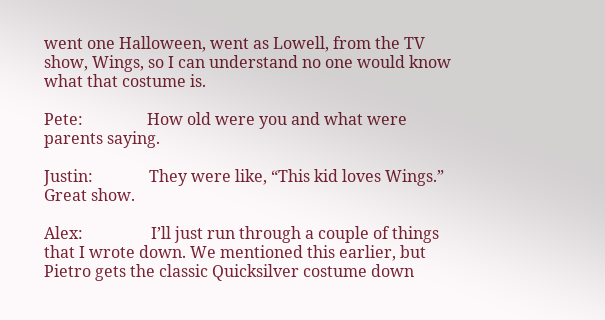went one Halloween, went as Lowell, from the TV show, Wings, so I can understand no one would know what that costume is.

Pete:                How old were you and what were parents saying.

Justin:              They were like, “This kid loves Wings.” Great show.

Alex:                 I’ll just run through a couple of things that I wrote down. We mentioned this earlier, but Pietro gets the classic Quicksilver costume down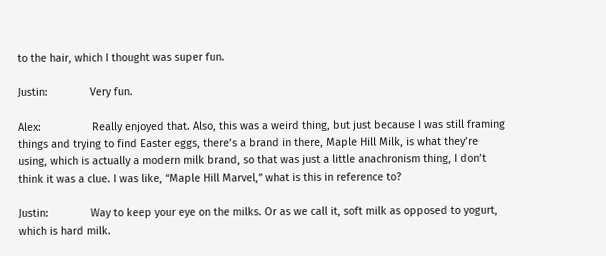to the hair, which I thought was super fun.

Justin:              Very fun.

Alex:                 Really enjoyed that. Also, this was a weird thing, but just because I was still framing things and trying to find Easter eggs, there’s a brand in there, Maple Hill Milk, is what they’re using, which is actually a modern milk brand, so that was just a little anachronism thing, I don’t think it was a clue. I was like, “Maple Hill Marvel,” what is this in reference to?

Justin:              Way to keep your eye on the milks. Or as we call it, soft milk as opposed to yogurt, which is hard milk.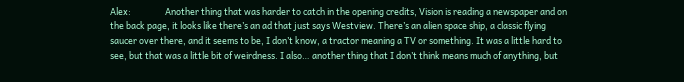Alex:                 Another thing that was harder to catch in the opening credits, Vision is reading a newspaper and on the back page, it looks like there’s an ad that just says Westview. There’s an alien space ship, a classic flying saucer over there, and it seems to be, I don’t know, a tractor meaning a TV or something. It was a little hard to see, but that was a little bit of weirdness. I also… another thing that I don’t think means much of anything, but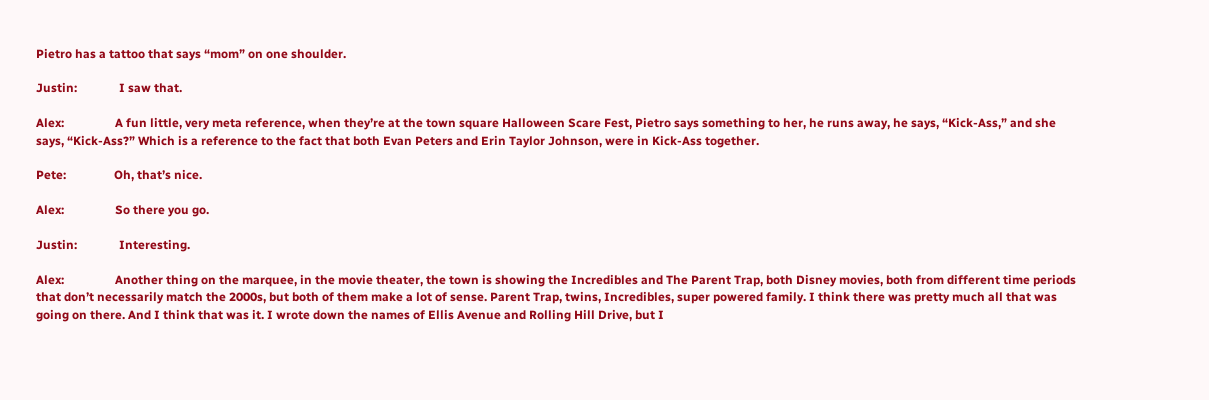Pietro has a tattoo that says “mom” on one shoulder.

Justin:              I saw that.

Alex:                 A fun little, very meta reference, when they’re at the town square Halloween Scare Fest, Pietro says something to her, he runs away, he says, “Kick-Ass,” and she says, “Kick-Ass?” Which is a reference to the fact that both Evan Peters and Erin Taylor Johnson, were in Kick-Ass together.

Pete:                Oh, that’s nice.

Alex:                 So there you go.

Justin:              Interesting.

Alex:                 Another thing on the marquee, in the movie theater, the town is showing the Incredibles and The Parent Trap, both Disney movies, both from different time periods that don’t necessarily match the 2000s, but both of them make a lot of sense. Parent Trap, twins, Incredibles, super powered family. I think there was pretty much all that was going on there. And I think that was it. I wrote down the names of Ellis Avenue and Rolling Hill Drive, but I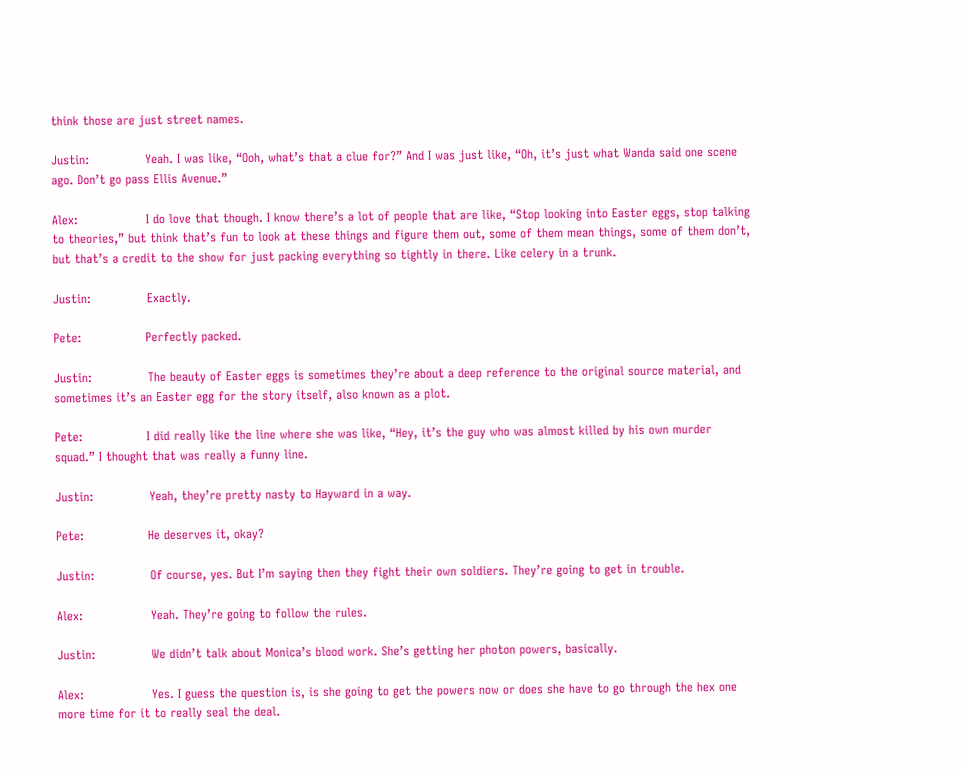think those are just street names.

Justin:              Yeah. I was like, “Ooh, what’s that a clue for?” And I was just like, “Oh, it’s just what Wanda said one scene ago. Don’t go pass Ellis Avenue.”

Alex:                 I do love that though. I know there’s a lot of people that are like, “Stop looking into Easter eggs, stop talking to theories,” but think that’s fun to look at these things and figure them out, some of them mean things, some of them don’t, but that’s a credit to the show for just packing everything so tightly in there. Like celery in a trunk.

Justin:              Exactly.

Pete:                Perfectly packed.

Justin:              The beauty of Easter eggs is sometimes they’re about a deep reference to the original source material, and sometimes it’s an Easter egg for the story itself, also known as a plot.

Pete:                I did really like the line where she was like, “Hey, it’s the guy who was almost killed by his own murder squad.” I thought that was really a funny line.

Justin:              Yeah, they’re pretty nasty to Hayward in a way.

Pete:                He deserves it, okay?

Justin:              Of course, yes. But I’m saying then they fight their own soldiers. They’re going to get in trouble.

Alex:                 Yeah. They’re going to follow the rules.

Justin:              We didn’t talk about Monica’s blood work. She’s getting her photon powers, basically.

Alex:                 Yes. I guess the question is, is she going to get the powers now or does she have to go through the hex one more time for it to really seal the deal.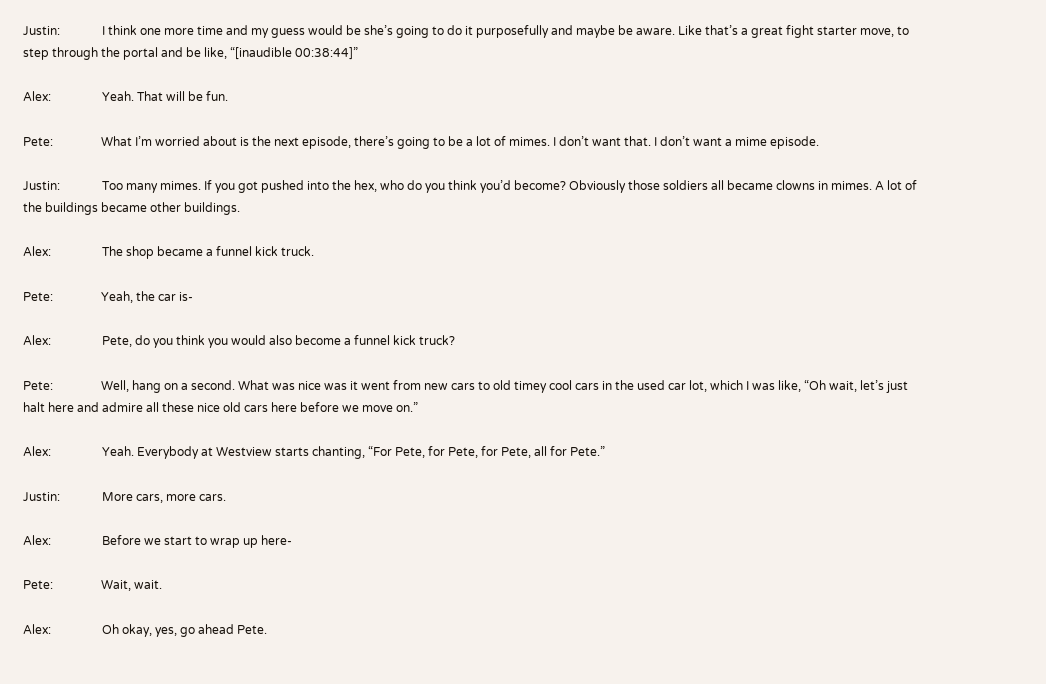Justin:              I think one more time and my guess would be she’s going to do it purposefully and maybe be aware. Like that’s a great fight starter move, to step through the portal and be like, “[inaudible 00:38:44]”

Alex:                 Yeah. That will be fun.

Pete:                What I’m worried about is the next episode, there’s going to be a lot of mimes. I don’t want that. I don’t want a mime episode.

Justin:              Too many mimes. If you got pushed into the hex, who do you think you’d become? Obviously those soldiers all became clowns in mimes. A lot of the buildings became other buildings.

Alex:                 The shop became a funnel kick truck.

Pete:                Yeah, the car is-

Alex:                 Pete, do you think you would also become a funnel kick truck?

Pete:                Well, hang on a second. What was nice was it went from new cars to old timey cool cars in the used car lot, which I was like, “Oh wait, let’s just halt here and admire all these nice old cars here before we move on.”

Alex:                 Yeah. Everybody at Westview starts chanting, “For Pete, for Pete, for Pete, all for Pete.”

Justin:              More cars, more cars.

Alex:                 Before we start to wrap up here-

Pete:                Wait, wait.

Alex:                 Oh okay, yes, go ahead Pete.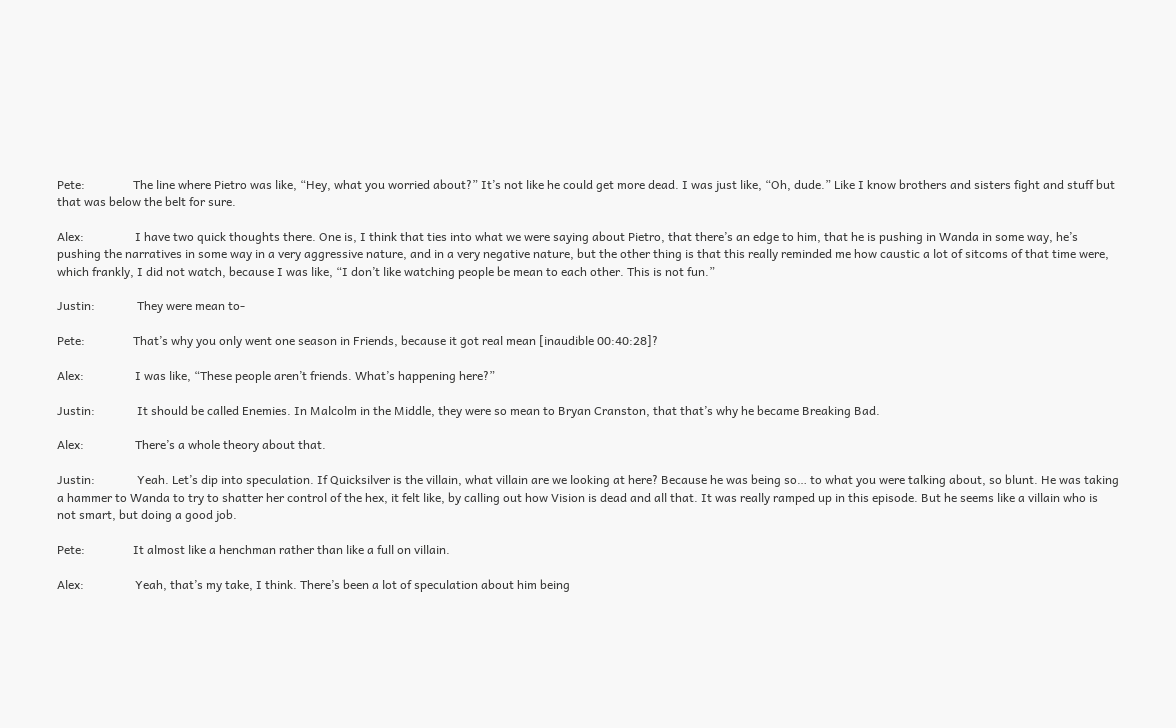Pete:                The line where Pietro was like, “Hey, what you worried about?” It’s not like he could get more dead. I was just like, “Oh, dude.” Like I know brothers and sisters fight and stuff but that was below the belt for sure.

Alex:                 I have two quick thoughts there. One is, I think that ties into what we were saying about Pietro, that there’s an edge to him, that he is pushing in Wanda in some way, he’s pushing the narratives in some way in a very aggressive nature, and in a very negative nature, but the other thing is that this really reminded me how caustic a lot of sitcoms of that time were, which frankly, I did not watch, because I was like, “I don’t like watching people be mean to each other. This is not fun.”

Justin:              They were mean to-

Pete:                That’s why you only went one season in Friends, because it got real mean [inaudible 00:40:28]?

Alex:                 I was like, “These people aren’t friends. What’s happening here?”

Justin:              It should be called Enemies. In Malcolm in the Middle, they were so mean to Bryan Cranston, that that’s why he became Breaking Bad.

Alex:                 There’s a whole theory about that.

Justin:              Yeah. Let’s dip into speculation. If Quicksilver is the villain, what villain are we looking at here? Because he was being so… to what you were talking about, so blunt. He was taking a hammer to Wanda to try to shatter her control of the hex, it felt like, by calling out how Vision is dead and all that. It was really ramped up in this episode. But he seems like a villain who is not smart, but doing a good job.

Pete:                It almost like a henchman rather than like a full on villain.

Alex:                 Yeah, that’s my take, I think. There’s been a lot of speculation about him being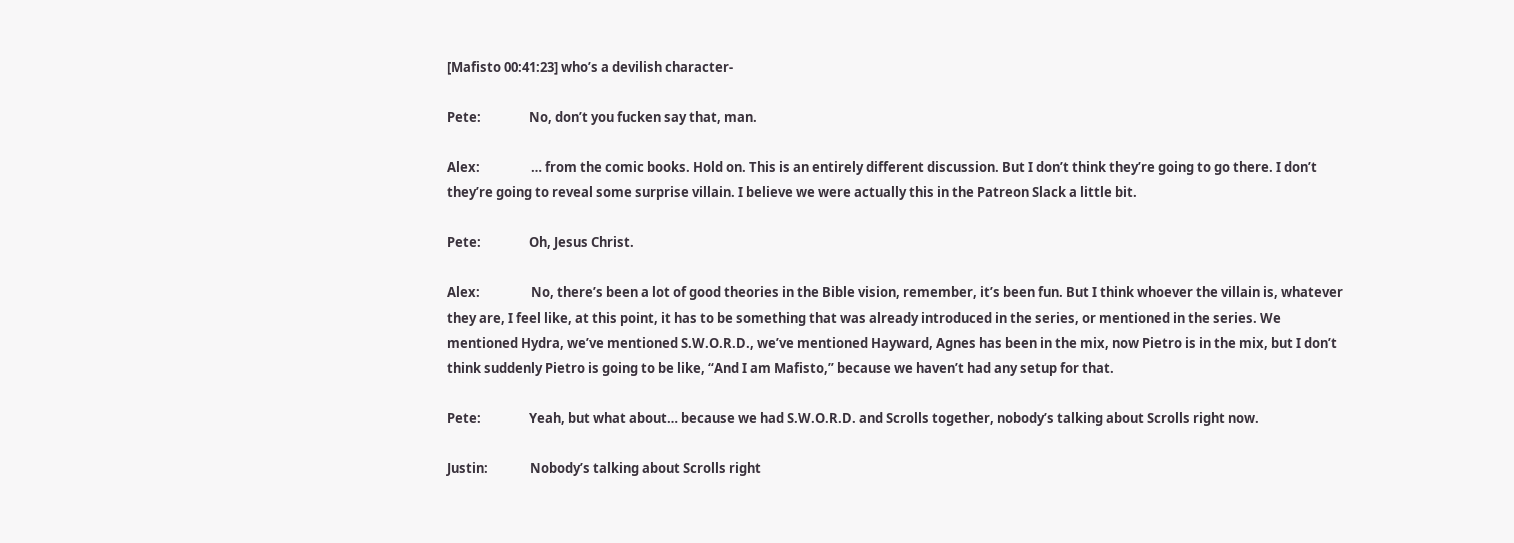[Mafisto 00:41:23] who’s a devilish character-

Pete:                No, don’t you fucken say that, man.

Alex:                 … from the comic books. Hold on. This is an entirely different discussion. But I don’t think they’re going to go there. I don’t they’re going to reveal some surprise villain. I believe we were actually this in the Patreon Slack a little bit.

Pete:                Oh, Jesus Christ.

Alex:                 No, there’s been a lot of good theories in the Bible vision, remember, it’s been fun. But I think whoever the villain is, whatever they are, I feel like, at this point, it has to be something that was already introduced in the series, or mentioned in the series. We mentioned Hydra, we’ve mentioned S.W.O.R.D., we’ve mentioned Hayward, Agnes has been in the mix, now Pietro is in the mix, but I don’t think suddenly Pietro is going to be like, “And I am Mafisto,” because we haven’t had any setup for that.

Pete:                Yeah, but what about… because we had S.W.O.R.D. and Scrolls together, nobody’s talking about Scrolls right now.

Justin:              Nobody’s talking about Scrolls right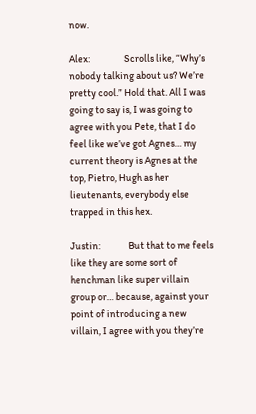now.

Alex:                 Scrolls like, “Why’s nobody talking about us? We’re pretty cool.” Hold that. All I was going to say is, I was going to agree with you Pete, that I do feel like we’ve got Agnes… my current theory is Agnes at the top, Pietro, Hugh as her lieutenants, everybody else trapped in this hex.

Justin:              But that to me feels like they are some sort of henchman like super villain group or… because, against your point of introducing a new villain, I agree with you they’re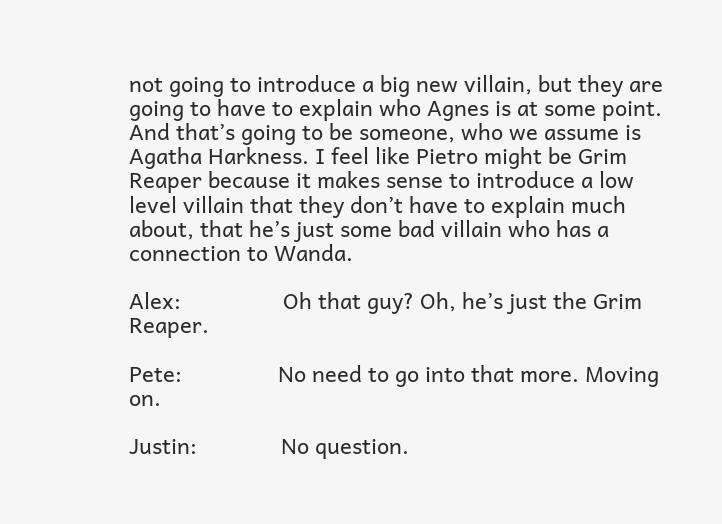not going to introduce a big new villain, but they are going to have to explain who Agnes is at some point. And that’s going to be someone, who we assume is Agatha Harkness. I feel like Pietro might be Grim Reaper because it makes sense to introduce a low level villain that they don’t have to explain much about, that he’s just some bad villain who has a connection to Wanda.

Alex:                 Oh that guy? Oh, he’s just the Grim Reaper.

Pete:                No need to go into that more. Moving on.

Justin:              No question.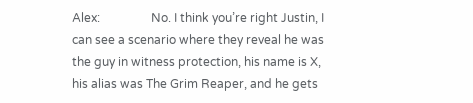Alex:                 No. I think you’re right Justin, I can see a scenario where they reveal he was the guy in witness protection, his name is X, his alias was The Grim Reaper, and he gets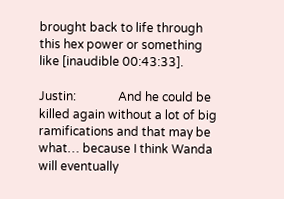brought back to life through this hex power or something like [inaudible 00:43:33].

Justin:              And he could be killed again without a lot of big ramifications and that may be what… because I think Wanda will eventually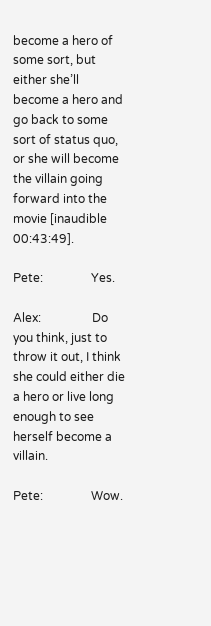become a hero of some sort, but either she’ll become a hero and go back to some sort of status quo, or she will become the villain going forward into the movie [inaudible 00:43:49].

Pete:                Yes.

Alex:                 Do you think, just to throw it out, I think she could either die a hero or live long enough to see herself become a villain.

Pete:                Wow.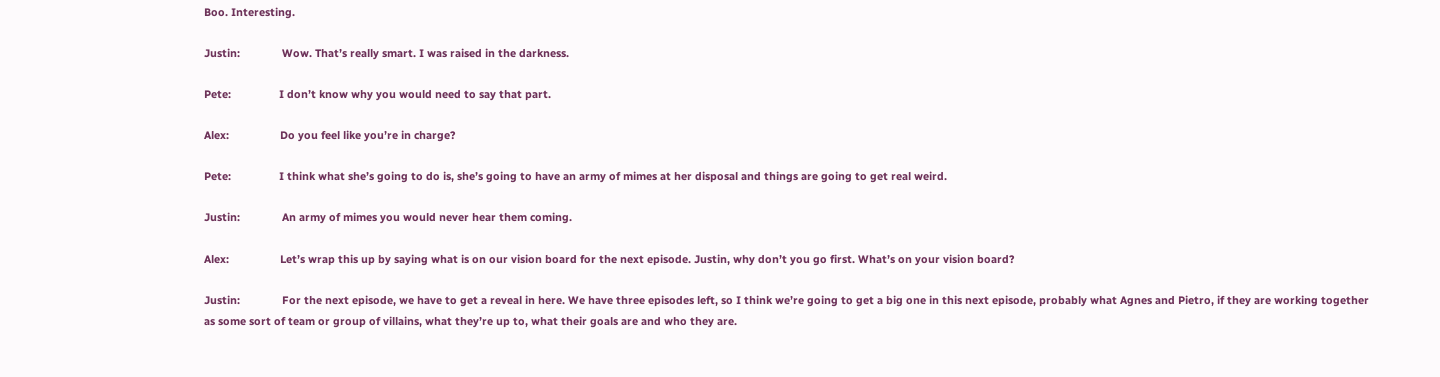Boo. Interesting.

Justin:              Wow. That’s really smart. I was raised in the darkness.

Pete:                I don’t know why you would need to say that part.

Alex:                 Do you feel like you’re in charge?

Pete:                I think what she’s going to do is, she’s going to have an army of mimes at her disposal and things are going to get real weird.

Justin:              An army of mimes you would never hear them coming.

Alex:                 Let’s wrap this up by saying what is on our vision board for the next episode. Justin, why don’t you go first. What’s on your vision board?

Justin:              For the next episode, we have to get a reveal in here. We have three episodes left, so I think we’re going to get a big one in this next episode, probably what Agnes and Pietro, if they are working together as some sort of team or group of villains, what they’re up to, what their goals are and who they are.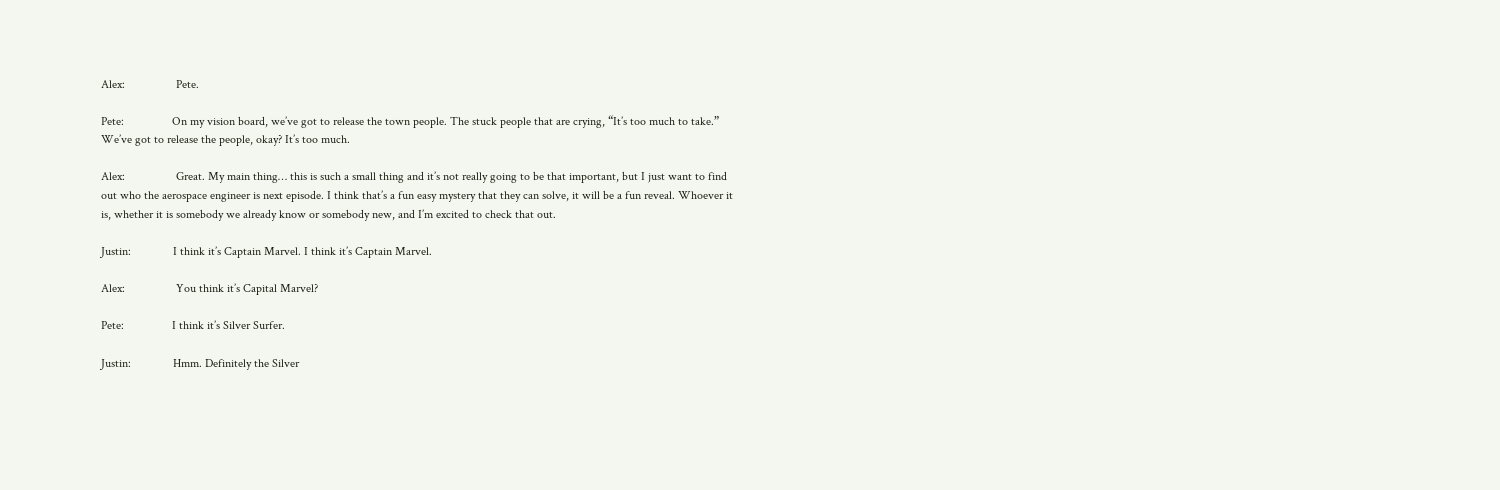Alex:                 Pete.

Pete:                On my vision board, we’ve got to release the town people. The stuck people that are crying, “It’s too much to take.” We’ve got to release the people, okay? It’s too much.

Alex:                 Great. My main thing… this is such a small thing and it’s not really going to be that important, but I just want to find out who the aerospace engineer is next episode. I think that’s a fun easy mystery that they can solve, it will be a fun reveal. Whoever it is, whether it is somebody we already know or somebody new, and I’m excited to check that out.

Justin:              I think it’s Captain Marvel. I think it’s Captain Marvel.

Alex:                 You think it’s Capital Marvel?

Pete:                I think it’s Silver Surfer.

Justin:              Hmm. Definitely the Silver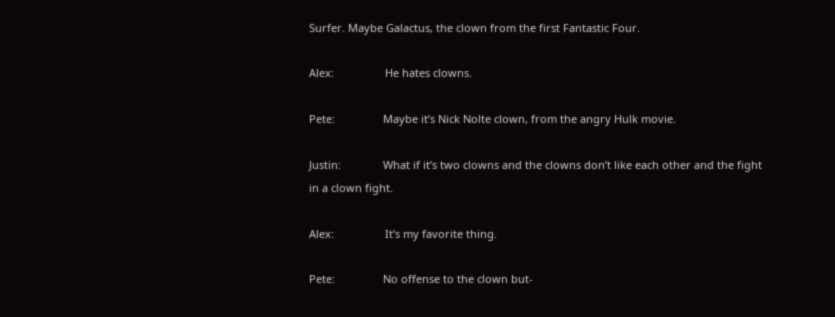Surfer. Maybe Galactus, the clown from the first Fantastic Four.

Alex:                 He hates clowns.

Pete:                Maybe it’s Nick Nolte clown, from the angry Hulk movie.

Justin:              What if it’s two clowns and the clowns don’t like each other and the fight in a clown fight.

Alex:                 It’s my favorite thing.

Pete:                No offense to the clown but-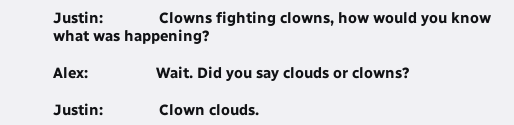Justin:              Clowns fighting clowns, how would you know what was happening?

Alex:                 Wait. Did you say clouds or clowns?

Justin:              Clown clouds.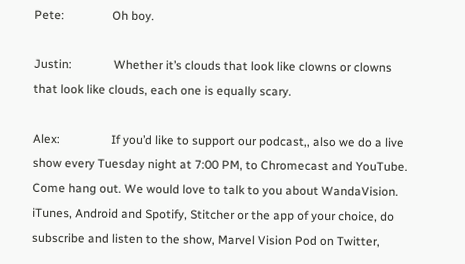Pete:                Oh boy.

Justin:              Whether it’s clouds that look like clowns or clowns that look like clouds, each one is equally scary.

Alex:                 If you’d like to support our podcast,, also we do a live show every Tuesday night at 7:00 PM, to Chromecast and YouTube. Come hang out. We would love to talk to you about WandaVision. iTunes, Android and Spotify, Stitcher or the app of your choice, do subscribe and listen to the show, Marvel Vision Pod on Twitter,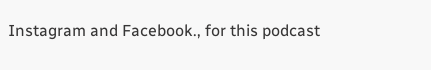Instagram and Facebook., for this podcast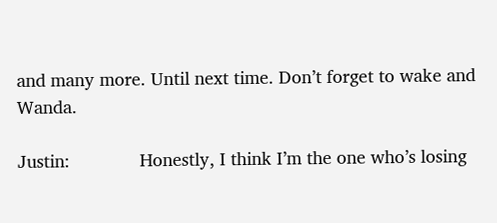and many more. Until next time. Don’t forget to wake and Wanda.

Justin:              Honestly, I think I’m the one who’s losing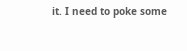it. I need to poke some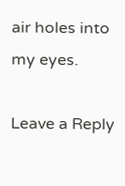air holes into my eyes.

Leave a Reply